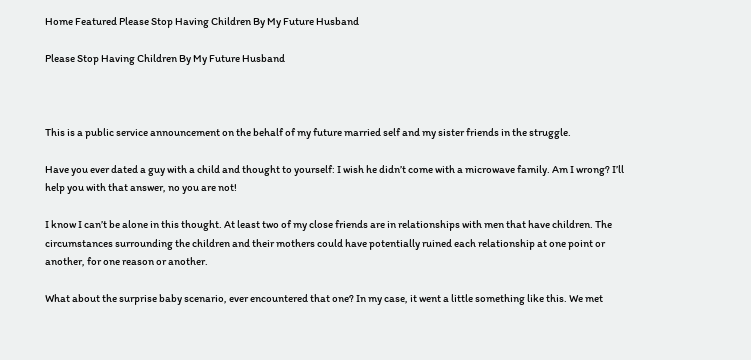Home Featured Please Stop Having Children By My Future Husband

Please Stop Having Children By My Future Husband



This is a public service announcement on the behalf of my future married self and my sister friends in the struggle.

Have you ever dated a guy with a child and thought to yourself: I wish he didn’t come with a microwave family. Am I wrong? I’ll help you with that answer, no you are not!

I know I can’t be alone in this thought. At least two of my close friends are in relationships with men that have children. The circumstances surrounding the children and their mothers could have potentially ruined each relationship at one point or another, for one reason or another.

What about the surprise baby scenario, ever encountered that one? In my case, it went a little something like this. We met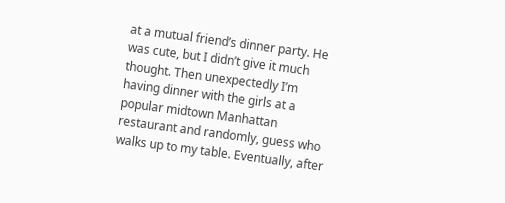at a mutual friend’s dinner party. He was cute, but I didn’t give it much thought. Then unexpectedly I’m having dinner with the girls at a popular midtown Manhattan restaurant and randomly, guess who walks up to my table. Eventually, after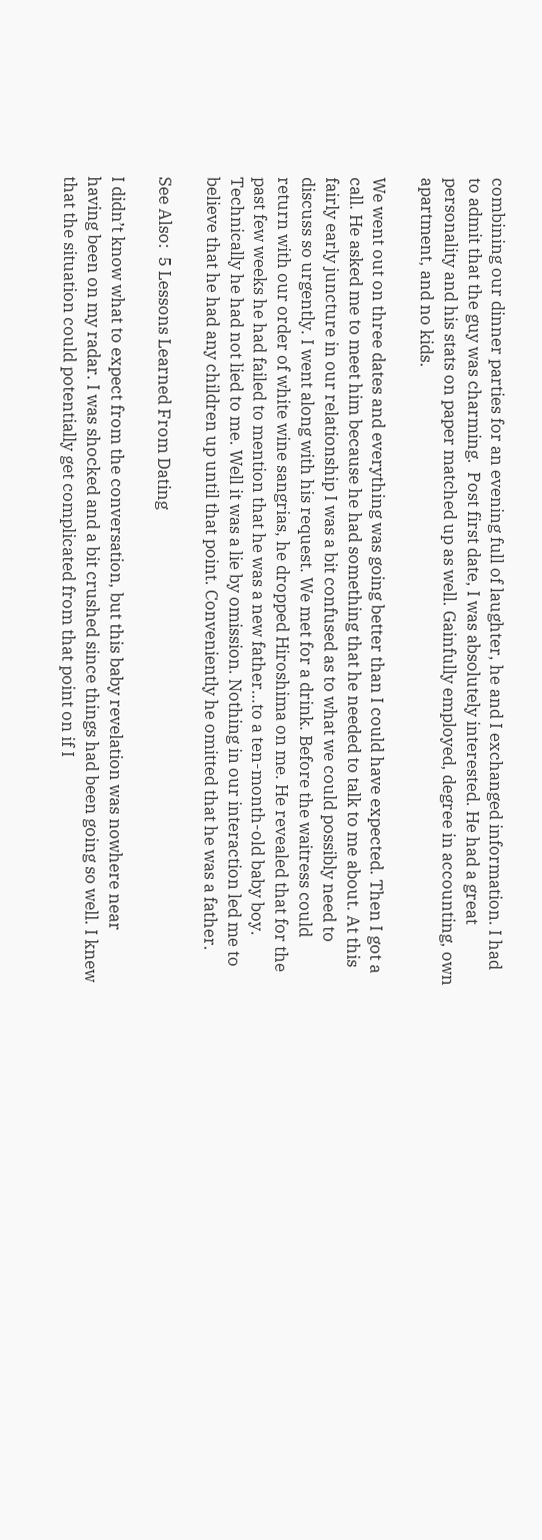combining our dinner parties for an evening full of laughter, he and I exchanged information. I had to admit that the guy was charming.  Post first date, I was absolutely interested. He had a great personality and his stats on paper matched up as well. Gainfully employed, degree in accounting, own apartment, and no kids.

We went out on three dates and everything was going better than I could have expected. Then I got a call. He asked me to meet him because he had something that he needed to talk to me about. At this fairly early juncture in our relationship I was a bit confused as to what we could possibly need to discuss so urgently. I went along with his request. We met for a drink. Before the waitress could return with our order of white wine sangrias, he dropped Hiroshima on me. He revealed that for the past few weeks he had failed to mention that he was a new father…to a ten-month-old baby boy. Technically he had not lied to me. Well it was a lie by omission. Nothing in our interaction led me to believe that he had any children up until that point. Conveniently he omitted that he was a father.

See Also:  5 Lessons Learned From Dating

I didn’t know what to expect from the conversation, but this baby revelation was nowhere near having been on my radar. I was shocked and a bit crushed since things had been going so well. I knew that the situation could potentially get complicated from that point on if I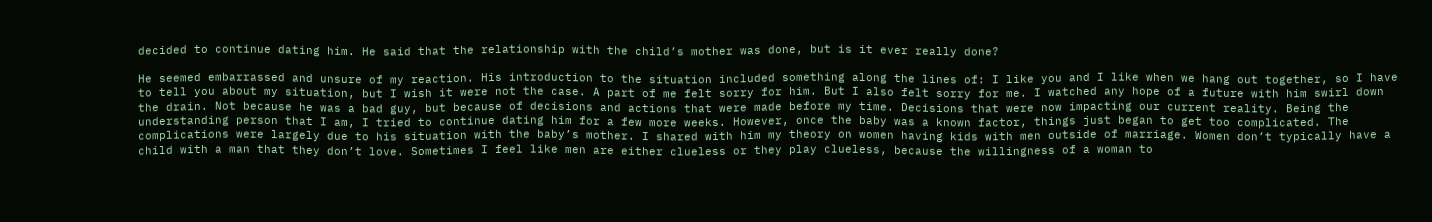decided to continue dating him. He said that the relationship with the child’s mother was done, but is it ever really done?

He seemed embarrassed and unsure of my reaction. His introduction to the situation included something along the lines of: I like you and I like when we hang out together, so I have to tell you about my situation, but I wish it were not the case. A part of me felt sorry for him. But I also felt sorry for me. I watched any hope of a future with him swirl down the drain. Not because he was a bad guy, but because of decisions and actions that were made before my time. Decisions that were now impacting our current reality. Being the understanding person that I am, I tried to continue dating him for a few more weeks. However, once the baby was a known factor, things just began to get too complicated. The complications were largely due to his situation with the baby’s mother. I shared with him my theory on women having kids with men outside of marriage. Women don’t typically have a child with a man that they don’t love. Sometimes I feel like men are either clueless or they play clueless, because the willingness of a woman to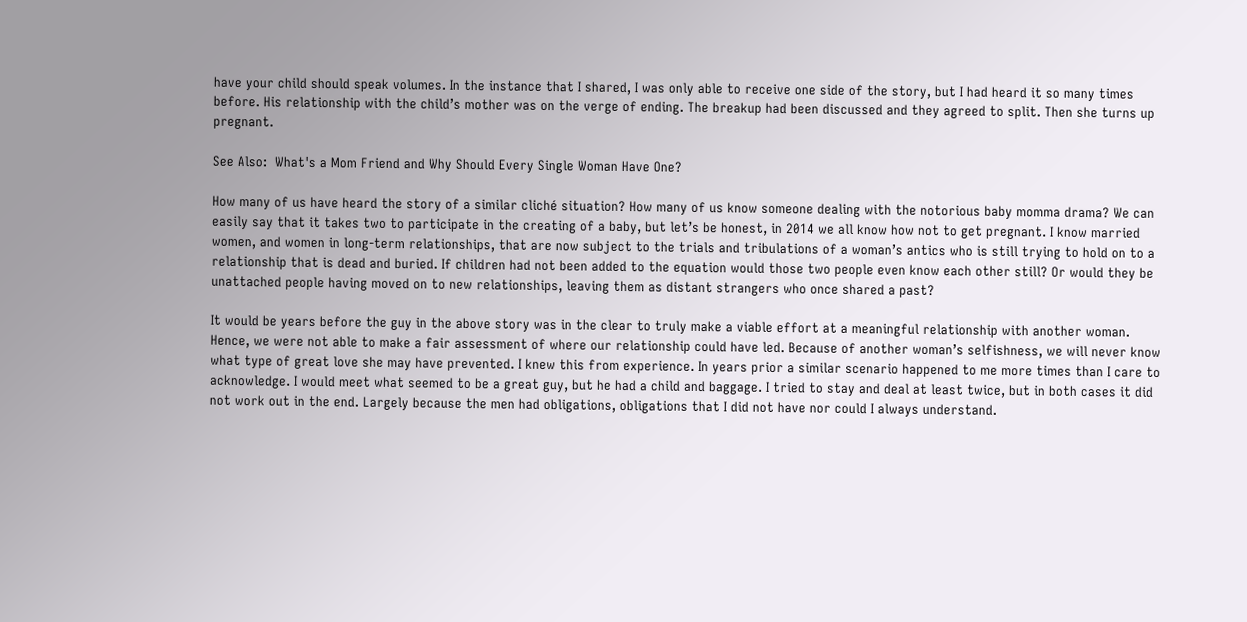have your child should speak volumes. In the instance that I shared, I was only able to receive one side of the story, but I had heard it so many times before. His relationship with the child’s mother was on the verge of ending. The breakup had been discussed and they agreed to split. Then she turns up pregnant.

See Also:  What's a Mom Friend and Why Should Every Single Woman Have One?

How many of us have heard the story of a similar cliché situation? How many of us know someone dealing with the notorious baby momma drama? We can easily say that it takes two to participate in the creating of a baby, but let’s be honest, in 2014 we all know how not to get pregnant. I know married women, and women in long-term relationships, that are now subject to the trials and tribulations of a woman’s antics who is still trying to hold on to a relationship that is dead and buried. If children had not been added to the equation would those two people even know each other still? Or would they be unattached people having moved on to new relationships, leaving them as distant strangers who once shared a past?

It would be years before the guy in the above story was in the clear to truly make a viable effort at a meaningful relationship with another woman. Hence, we were not able to make a fair assessment of where our relationship could have led. Because of another woman’s selfishness, we will never know what type of great love she may have prevented. I knew this from experience. In years prior a similar scenario happened to me more times than I care to acknowledge. I would meet what seemed to be a great guy, but he had a child and baggage. I tried to stay and deal at least twice, but in both cases it did not work out in the end. Largely because the men had obligations, obligations that I did not have nor could I always understand.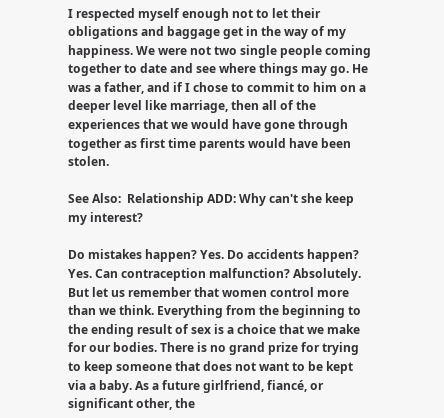I respected myself enough not to let their obligations and baggage get in the way of my happiness. We were not two single people coming together to date and see where things may go. He was a father, and if I chose to commit to him on a deeper level like marriage, then all of the experiences that we would have gone through together as first time parents would have been stolen.

See Also:  Relationship ADD: Why can't she keep my interest?

Do mistakes happen? Yes. Do accidents happen? Yes. Can contraception malfunction? Absolutely. But let us remember that women control more than we think. Everything from the beginning to the ending result of sex is a choice that we make for our bodies. There is no grand prize for trying to keep someone that does not want to be kept via a baby. As a future girlfriend, fiancé, or significant other, the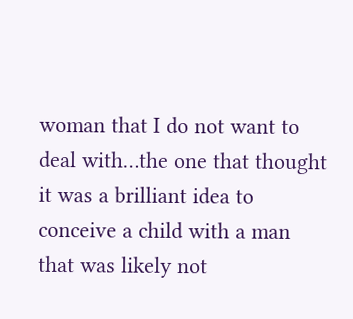woman that I do not want to deal with…the one that thought it was a brilliant idea to conceive a child with a man that was likely not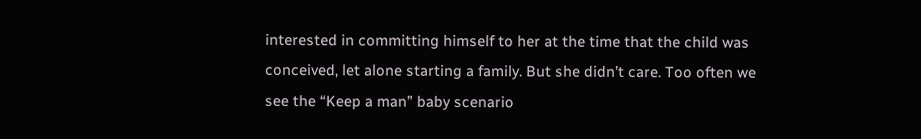interested in committing himself to her at the time that the child was conceived, let alone starting a family. But she didn’t care. Too often we see the “Keep a man” baby scenario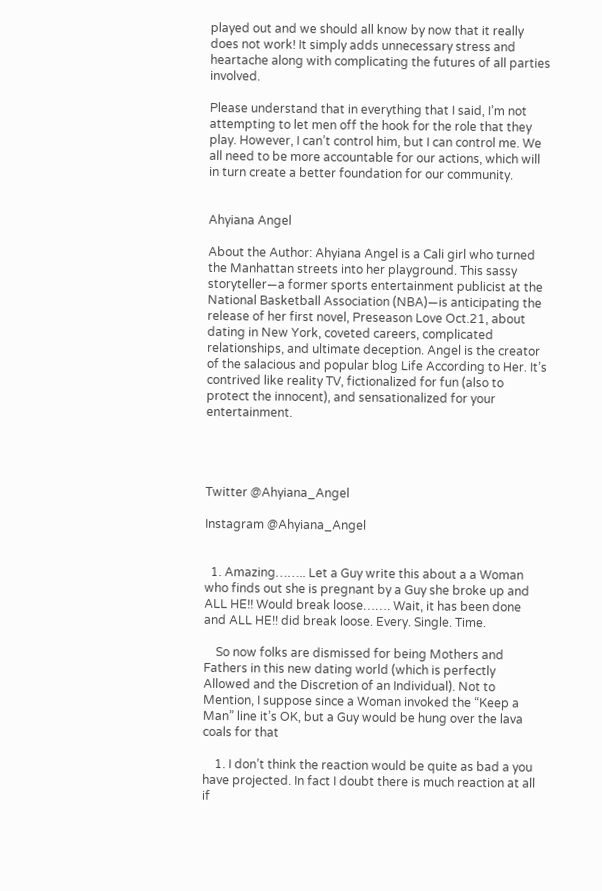played out and we should all know by now that it really does not work! It simply adds unnecessary stress and heartache along with complicating the futures of all parties involved.

Please understand that in everything that I said, I’m not attempting to let men off the hook for the role that they play. However, I can’t control him, but I can control me. We all need to be more accountable for our actions, which will in turn create a better foundation for our community.


Ahyiana Angel

About the Author: Ahyiana Angel is a Cali girl who turned the Manhattan streets into her playground. This sassy storyteller—a former sports entertainment publicist at the National Basketball Association (NBA)—is anticipating the release of her first novel, Preseason Love Oct.21, about dating in New York, coveted careers, complicated relationships, and ultimate deception. Angel is the creator of the salacious and popular blog Life According to Her. It’s contrived like reality TV, fictionalized for fun (also to protect the innocent), and sensationalized for your entertainment.




Twitter @Ahyiana_Angel

Instagram @Ahyiana_Angel


  1. Amazing…….. Let a Guy write this about a a Woman who finds out she is pregnant by a Guy she broke up and ALL HE!! Would break loose……. Wait, it has been done and ALL HE!! did break loose. Every. Single. Time.

    So now folks are dismissed for being Mothers and Fathers in this new dating world (which is perfectly Allowed and the Discretion of an Individual). Not to Mention, I suppose since a Woman invoked the “Keep a Man” line it’s OK, but a Guy would be hung over the lava coals for that

    1. I don’t think the reaction would be quite as bad a you have projected. In fact I doubt there is much reaction at all if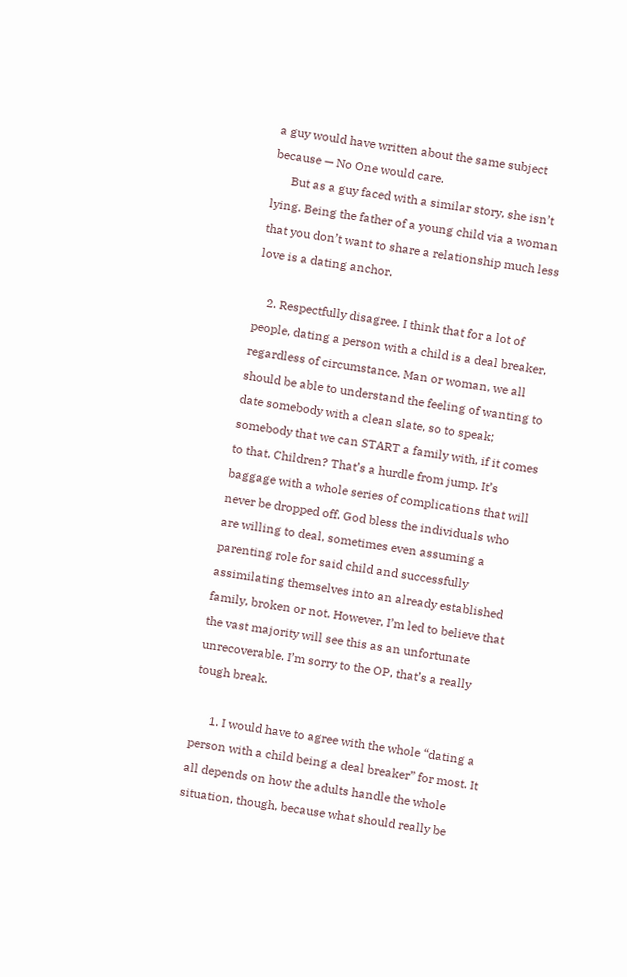a guy would have written about the same subject because — No One would care.
      But as a guy faced with a similar story, she isn’t lying. Being the father of a young child via a woman that you don’t want to share a relationship much less love is a dating anchor.

    2. Respectfully disagree. I think that for a lot of people, dating a person with a child is a deal breaker, regardless of circumstance. Man or woman, we all should be able to understand the feeling of wanting to date somebody with a clean slate, so to speak; somebody that we can START a family with, if it comes to that. Children? That’s a hurdle from jump. It’s baggage with a whole series of complications that will never be dropped off. God bless the individuals who are willing to deal, sometimes even assuming a parenting role for said child and successfully assimilating themselves into an already established family, broken or not. However, I’m led to believe that the vast majority will see this as an unfortunate unrecoverable. I’m sorry to the OP, that’s a really tough break.

      1. I would have to agree with the whole “dating a person with a child being a deal breaker” for most. It all depends on how the adults handle the whole situation, though, because what should really be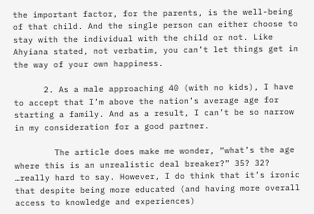the important factor, for the parents, is the well-being of that child. And the single person can either choose to stay with the individual with the child or not. Like Ahyiana stated, not verbatim, you can’t let things get in the way of your own happiness.

      2. As a male approaching 40 (with no kids), I have to accept that I’m above the nation’s average age for starting a family. And as a result, I can’t be so narrow in my consideration for a good partner.

        The article does make me wonder, “what’s the age where this is an unrealistic deal breaker?” 35? 32? …really hard to say. However, I do think that it’s ironic that despite being more educated (and having more overall access to knowledge and experiences)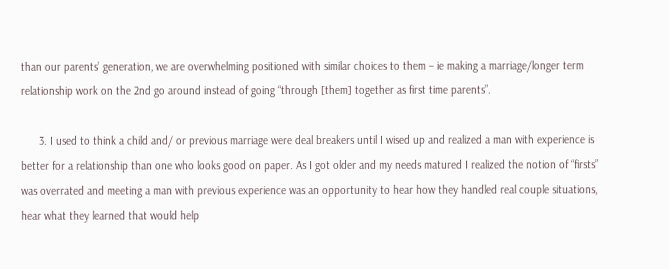than our parents’ generation, we are overwhelming positioned with similar choices to them – ie making a marriage/longer term relationship work on the 2nd go around instead of going “through [them] together as first time parents”.

      3. I used to think a child and/ or previous marriage were deal breakers until I wised up and realized a man with experience is better for a relationship than one who looks good on paper. As I got older and my needs matured I realized the notion of “firsts” was overrated and meeting a man with previous experience was an opportunity to hear how they handled real couple situations, hear what they learned that would help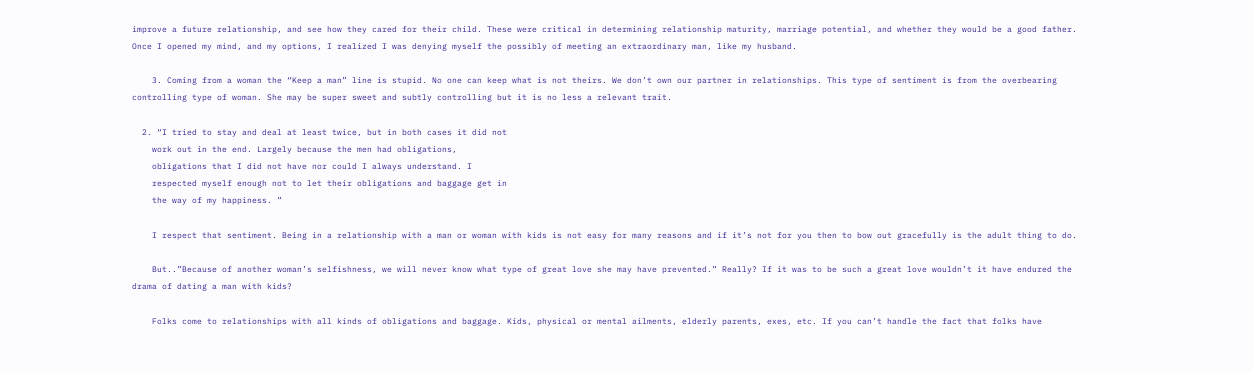improve a future relationship, and see how they cared for their child. These were critical in determining relationship maturity, marriage potential, and whether they would be a good father. Once I opened my mind, and my options, I realized I was denying myself the possibly of meeting an extraordinary man, like my husband.

    3. Coming from a woman the “Keep a man” line is stupid. No one can keep what is not theirs. We don’t own our partner in relationships. This type of sentiment is from the overbearing controlling type of woman. She may be super sweet and subtly controlling but it is no less a relevant trait.

  2. “I tried to stay and deal at least twice, but in both cases it did not
    work out in the end. Largely because the men had obligations,
    obligations that I did not have nor could I always understand. I
    respected myself enough not to let their obligations and baggage get in
    the way of my happiness. ”

    I respect that sentiment. Being in a relationship with a man or woman with kids is not easy for many reasons and if it’s not for you then to bow out gracefully is the adult thing to do.

    But..”Because of another woman’s selfishness, we will never know what type of great love she may have prevented.” Really? If it was to be such a great love wouldn’t it have endured the drama of dating a man with kids?

    Folks come to relationships with all kinds of obligations and baggage. Kids, physical or mental ailments, elderly parents, exes, etc. If you can’t handle the fact that folks have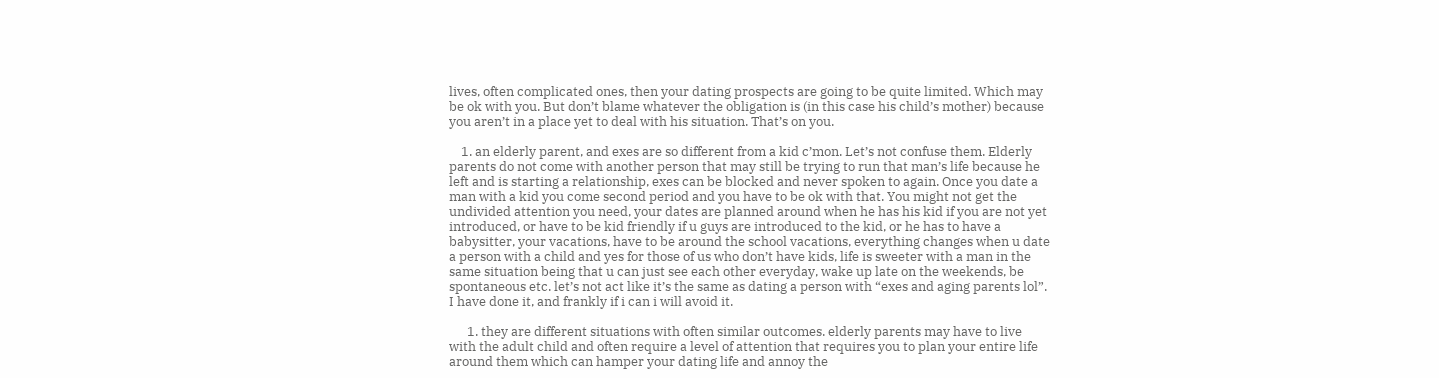lives, often complicated ones, then your dating prospects are going to be quite limited. Which may be ok with you. But don’t blame whatever the obligation is (in this case his child’s mother) because you aren’t in a place yet to deal with his situation. That’s on you.

    1. an elderly parent, and exes are so different from a kid c’mon. Let’s not confuse them. Elderly parents do not come with another person that may still be trying to run that man’s life because he left and is starting a relationship, exes can be blocked and never spoken to again. Once you date a man with a kid you come second period and you have to be ok with that. You might not get the undivided attention you need, your dates are planned around when he has his kid if you are not yet introduced, or have to be kid friendly if u guys are introduced to the kid, or he has to have a babysitter, your vacations, have to be around the school vacations, everything changes when u date a person with a child and yes for those of us who don’t have kids, life is sweeter with a man in the same situation being that u can just see each other everyday, wake up late on the weekends, be spontaneous etc. let’s not act like it’s the same as dating a person with “exes and aging parents lol”. I have done it, and frankly if i can i will avoid it.

      1. they are different situations with often similar outcomes. elderly parents may have to live with the adult child and often require a level of attention that requires you to plan your entire life around them which can hamper your dating life and annoy the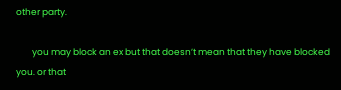other party.

        you may block an ex but that doesn’t mean that they have blocked you. or that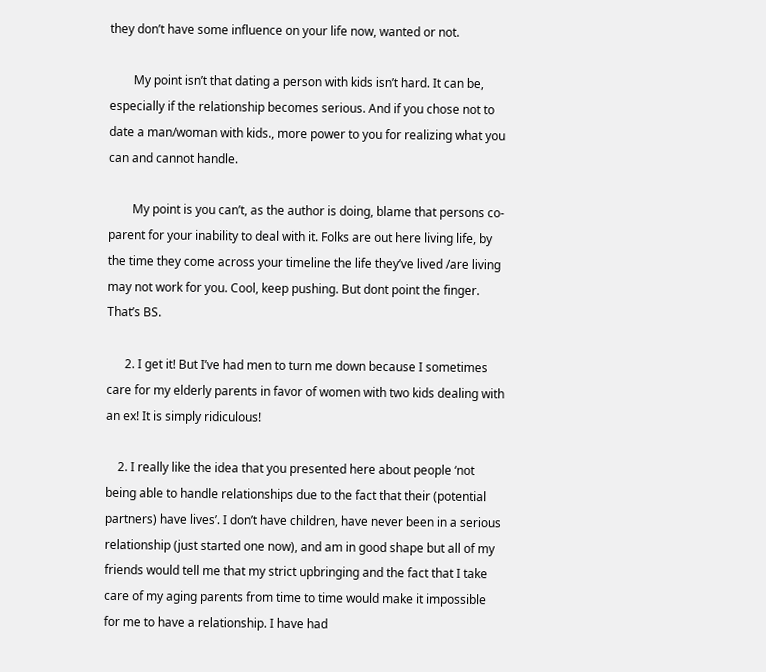they don’t have some influence on your life now, wanted or not.

        My point isn’t that dating a person with kids isn’t hard. It can be, especially if the relationship becomes serious. And if you chose not to date a man/woman with kids., more power to you for realizing what you can and cannot handle.

        My point is you can’t, as the author is doing, blame that persons co-parent for your inability to deal with it. Folks are out here living life, by the time they come across your timeline the life they’ve lived /are living may not work for you. Cool, keep pushing. But dont point the finger. That’s BS.

      2. I get it! But I’ve had men to turn me down because I sometimes care for my elderly parents in favor of women with two kids dealing with an ex! It is simply ridiculous!

    2. I really like the idea that you presented here about people ‘not being able to handle relationships due to the fact that their (potential partners) have lives’. I don’t have children, have never been in a serious relationship (just started one now), and am in good shape but all of my friends would tell me that my strict upbringing and the fact that I take care of my aging parents from time to time would make it impossible for me to have a relationship. I have had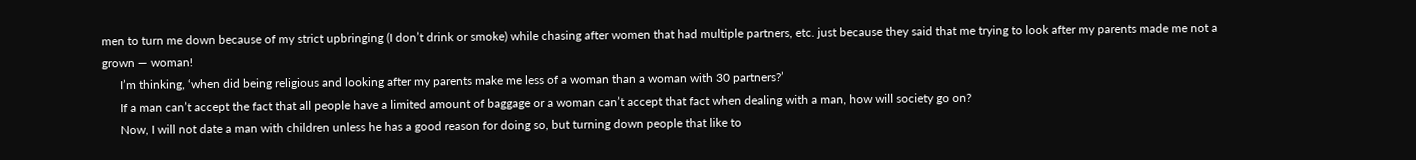men to turn me down because of my strict upbringing (I don’t drink or smoke) while chasing after women that had multiple partners, etc. just because they said that me trying to look after my parents made me not a grown — woman!
      I’m thinking, ‘when did being religious and looking after my parents make me less of a woman than a woman with 30 partners?’
      If a man can’t accept the fact that all people have a limited amount of baggage or a woman can’t accept that fact when dealing with a man, how will society go on?
      Now, I will not date a man with children unless he has a good reason for doing so, but turning down people that like to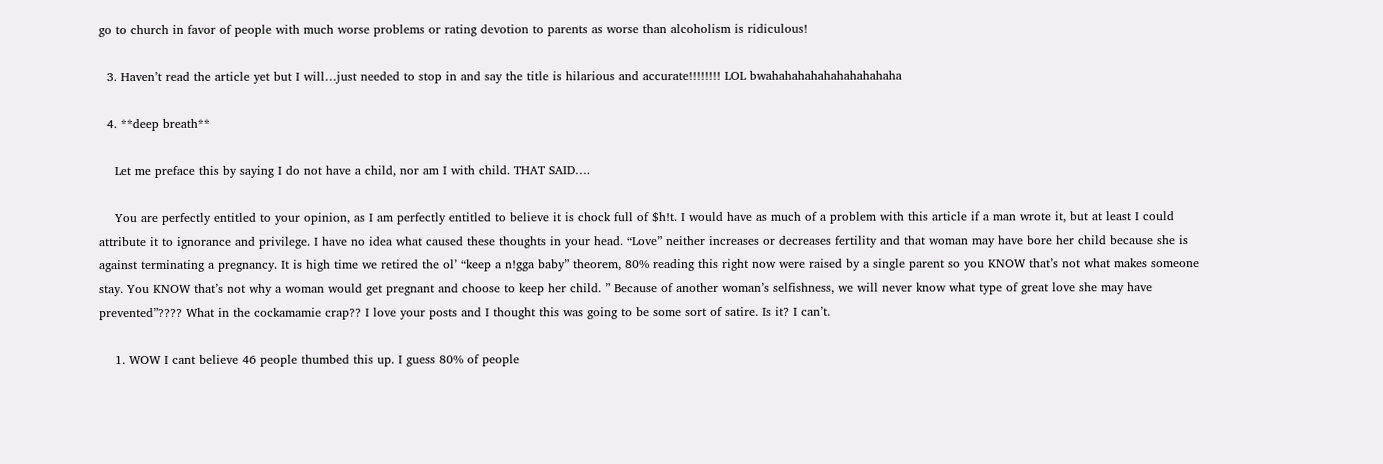go to church in favor of people with much worse problems or rating devotion to parents as worse than alcoholism is ridiculous!

  3. Haven’t read the article yet but I will…just needed to stop in and say the title is hilarious and accurate!!!!!!!! LOL bwahahahahahahahahahaha

  4. **deep breath**

    Let me preface this by saying I do not have a child, nor am I with child. THAT SAID….

    You are perfectly entitled to your opinion, as I am perfectly entitled to believe it is chock full of $h!t. I would have as much of a problem with this article if a man wrote it, but at least I could attribute it to ignorance and privilege. I have no idea what caused these thoughts in your head. “Love” neither increases or decreases fertility and that woman may have bore her child because she is against terminating a pregnancy. It is high time we retired the ol’ “keep a n!gga baby” theorem, 80% reading this right now were raised by a single parent so you KNOW that’s not what makes someone stay. You KNOW that’s not why a woman would get pregnant and choose to keep her child. ” Because of another woman’s selfishness, we will never know what type of great love she may have prevented”???? What in the cockamamie crap?? I love your posts and I thought this was going to be some sort of satire. Is it? I can’t.

    1. WOW I cant believe 46 people thumbed this up. I guess 80% of people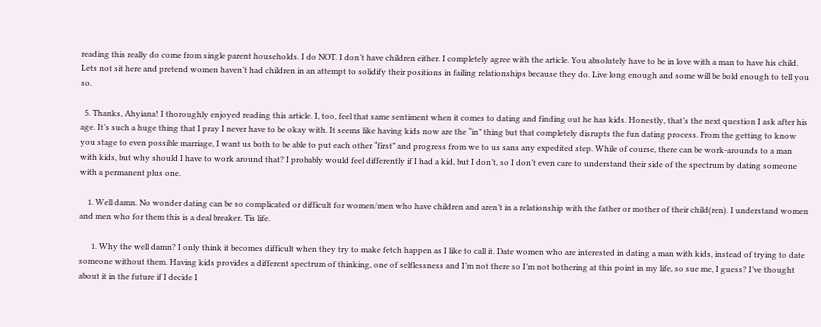reading this really do come from single parent households. I do NOT. I don’t have children either. I completely agree with the article. You absolutely have to be in love with a man to have his child. Lets not sit here and pretend women haven’t had children in an attempt to solidify their positions in failing relationships because they do. Live long enough and some will be bold enough to tell you so.

  5. Thanks, Ahyiana! I thoroughly enjoyed reading this article. I, too, feel that same sentiment when it comes to dating and finding out he has kids. Honestly, that’s the next question I ask after his age. It’s such a huge thing that I pray I never have to be okay with. It seems like having kids now are the “in” thing but that completely disrupts the fun dating process. From the getting to know you stage to even possible marriage, I want us both to be able to put each other “first” and progress from we to us sans any expedited step. While of course, there can be work-arounds to a man with kids, but why should I have to work around that? I probably would feel differently if I had a kid, but I don’t, so I don’t even care to understand their side of the spectrum by dating someone with a permanent plus one.

    1. Well damn. No wonder dating can be so complicated or difficult for women/men who have children and aren’t in a relationship with the father or mother of their child(ren). I understand women and men who for them this is a deal breaker. Tis life.

      1. Why the well damn? I only think it becomes difficult when they try to make fetch happen as I like to call it. Date women who are interested in dating a man with kids, instead of trying to date someone without them. Having kids provides a different spectrum of thinking, one of selflessness and I’m not there so I’m not bothering at this point in my life, so sue me, I guess? I’ve thought about it in the future if I decide I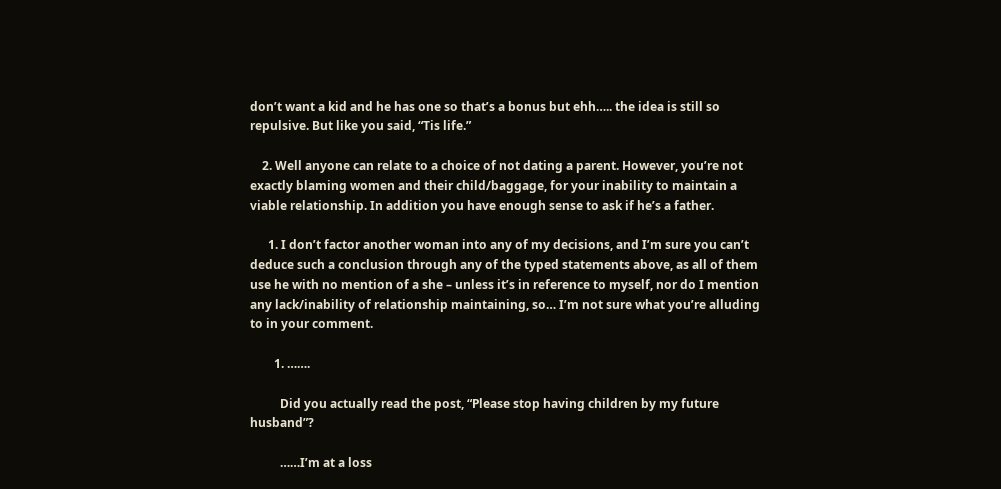don’t want a kid and he has one so that’s a bonus but ehh….. the idea is still so repulsive. But like you said, “Tis life.”

    2. Well anyone can relate to a choice of not dating a parent. However, you’re not exactly blaming women and their child/baggage, for your inability to maintain a viable relationship. In addition you have enough sense to ask if he’s a father.

      1. I don’t factor another woman into any of my decisions, and I’m sure you can’t deduce such a conclusion through any of the typed statements above, as all of them use he with no mention of a she – unless it’s in reference to myself, nor do I mention any lack/inability of relationship maintaining, so… I’m not sure what you’re alluding to in your comment.

        1. …….

          Did you actually read the post, “Please stop having children by my future husband”?

          ……I’m at a loss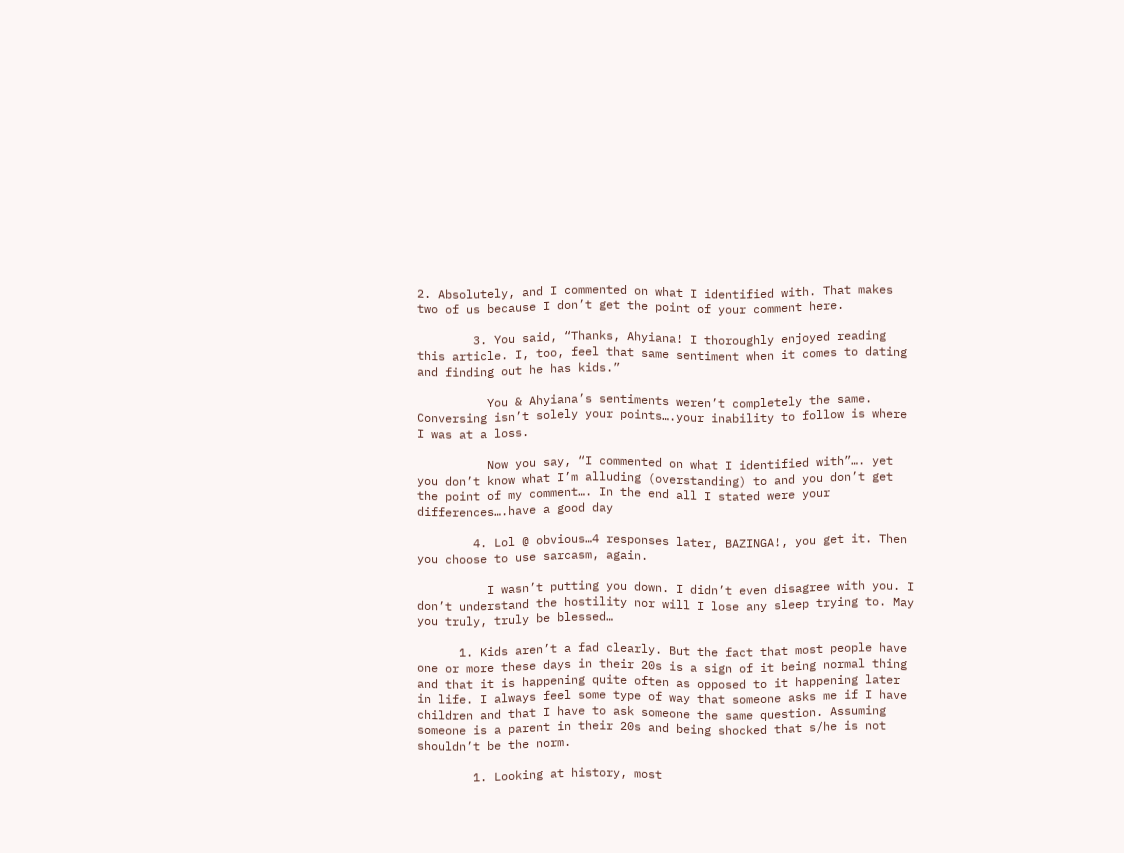2. Absolutely, and I commented on what I identified with. That makes two of us because I don’t get the point of your comment here.

        3. You said, “Thanks, Ahyiana! I thoroughly enjoyed reading this article. I, too, feel that same sentiment when it comes to dating and finding out he has kids.”

          You & Ahyiana’s sentiments weren’t completely the same. Conversing isn’t solely your points….your inability to follow is where I was at a loss.

          Now you say, “I commented on what I identified with”…. yet you don’t know what I’m alluding (overstanding) to and you don’t get the point of my comment…. In the end all I stated were your differences….have a good day

        4. Lol @ obvious…4 responses later, BAZINGA!, you get it. Then you choose to use sarcasm, again.

          I wasn’t putting you down. I didn’t even disagree with you. I don’t understand the hostility nor will I lose any sleep trying to. May you truly, truly be blessed…

      1. Kids aren’t a fad clearly. But the fact that most people have one or more these days in their 20s is a sign of it being normal thing and that it is happening quite often as opposed to it happening later in life. I always feel some type of way that someone asks me if I have children and that I have to ask someone the same question. Assuming someone is a parent in their 20s and being shocked that s/he is not shouldn’t be the norm.

        1. Looking at history, most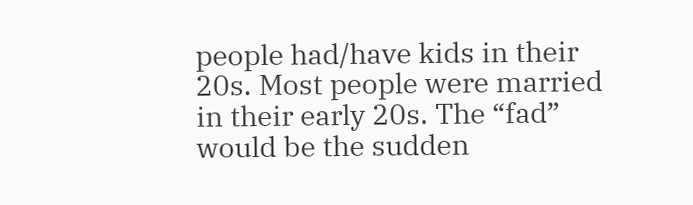people had/have kids in their 20s. Most people were married in their early 20s. The “fad” would be the sudden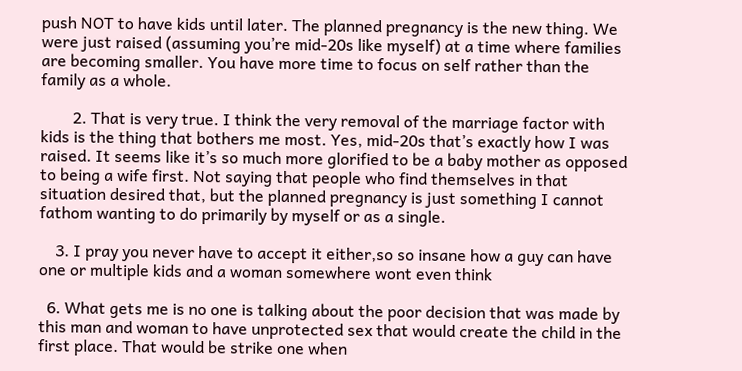push NOT to have kids until later. The planned pregnancy is the new thing. We were just raised (assuming you’re mid-20s like myself) at a time where families are becoming smaller. You have more time to focus on self rather than the family as a whole.

        2. That is very true. I think the very removal of the marriage factor with kids is the thing that bothers me most. Yes, mid-20s that’s exactly how I was raised. It seems like it’s so much more glorified to be a baby mother as opposed to being a wife first. Not saying that people who find themselves in that situation desired that, but the planned pregnancy is just something I cannot fathom wanting to do primarily by myself or as a single.

    3. I pray you never have to accept it either,so so insane how a guy can have one or multiple kids and a woman somewhere wont even think

  6. What gets me is no one is talking about the poor decision that was made by this man and woman to have unprotected sex that would create the child in the first place. That would be strike one when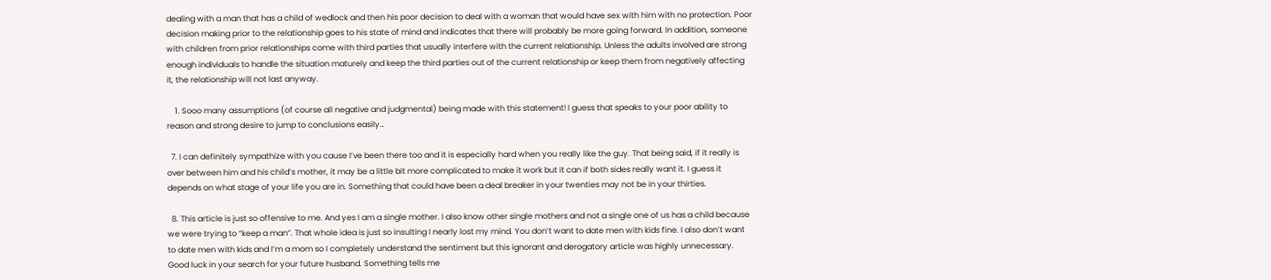dealing with a man that has a child of wedlock and then his poor decision to deal with a woman that would have sex with him with no protection. Poor decision making prior to the relationship goes to his state of mind and indicates that there will probably be more going forward. In addition, someone with children from prior relationships come with third parties that usually interfere with the current relationship. Unless the adults involved are strong enough individuals to handle the situation maturely and keep the third parties out of the current relationship or keep them from negatively affecting it, the relationship will not last anyway.

    1. Sooo many assumptions (of course all negative and judgmental) being made with this statement! I guess that speaks to your poor ability to reason and strong desire to jump to conclusions easily…

  7. I can definitely sympathize with you cause I’ve been there too and it is especially hard when you really like the guy. That being said, if it really is over between him and his child’s mother, it may be a little bit more complicated to make it work but it can if both sides really want it. I guess it depends on what stage of your life you are in. Something that could have been a deal breaker in your twenties may not be in your thirties.

  8. This article is just so offensive to me. And yes I am a single mother. I also know other single mothers and not a single one of us has a child because we were trying to “keep a man”. That whole idea is just so insulting I nearly lost my mind. You don’t want to date men with kids fine. I also don’t want to date men with kids and I’m a mom so I completely understand the sentiment but this ignorant and derogatory article was highly unnecessary. Good luck in your search for your future husband. Something tells me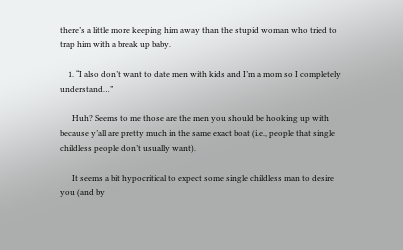there’s a little more keeping him away than the stupid woman who tried to trap him with a break up baby.

    1. “I also don’t want to date men with kids and I’m a mom so I completely understand…”

      Huh? Seems to me those are the men you should be hooking up with because y’all are pretty much in the same exact boat (i.e., people that single childless people don’t usually want).

      It seems a bit hypocritical to expect some single childless man to desire you (and by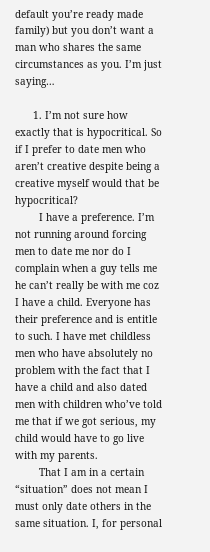default you’re ready made family) but you don’t want a man who shares the same circumstances as you. I’m just saying…

      1. I’m not sure how exactly that is hypocritical. So if I prefer to date men who aren’t creative despite being a creative myself would that be hypocritical?
        I have a preference. I’m not running around forcing men to date me nor do I complain when a guy tells me he can’t really be with me coz I have a child. Everyone has their preference and is entitle to such. I have met childless men who have absolutely no problem with the fact that I have a child and also dated men with children who’ve told me that if we got serious, my child would have to go live with my parents.
        That I am in a certain “situation” does not mean I must only date others in the same situation. I, for personal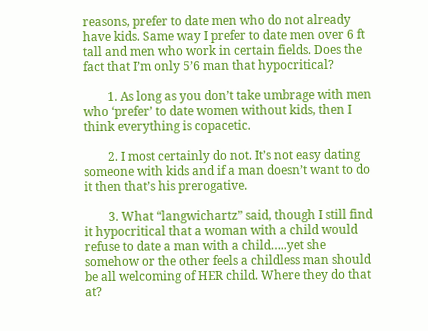reasons, prefer to date men who do not already have kids. Same way I prefer to date men over 6 ft tall and men who work in certain fields. Does the fact that I’m only 5’6 man that hypocritical?

        1. As long as you don’t take umbrage with men who ‘prefer’ to date women without kids, then I think everything is copacetic.

        2. I most certainly do not. It’s not easy dating someone with kids and if a man doesn’t want to do it then that’s his prerogative.

        3. What “langwichartz” said, though I still find it hypocritical that a woman with a child would refuse to date a man with a child…..yet she somehow or the other feels a childless man should be all welcoming of HER child. Where they do that at?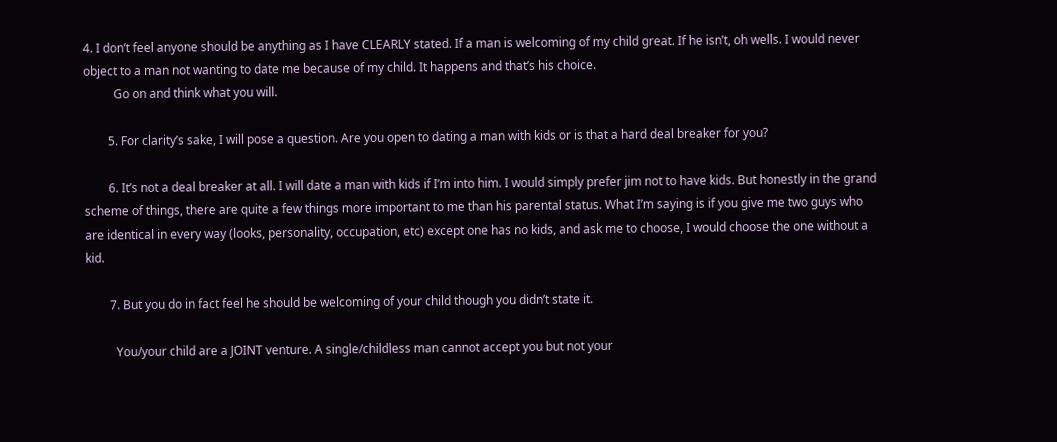4. I don’t feel anyone should be anything as I have CLEARLY stated. If a man is welcoming of my child great. If he isn’t, oh wells. I would never object to a man not wanting to date me because of my child. It happens and that’s his choice.
          Go on and think what you will.

        5. For clarity’s sake, I will pose a question. Are you open to dating a man with kids or is that a hard deal breaker for you?

        6. It’s not a deal breaker at all. I will date a man with kids if I’m into him. I would simply prefer jim not to have kids. But honestly in the grand scheme of things, there are quite a few things more important to me than his parental status. What I’m saying is if you give me two guys who are identical in every way (looks, personality, occupation, etc) except one has no kids, and ask me to choose, I would choose the one without a kid.

        7. But you do in fact feel he should be welcoming of your child though you didn’t state it.

          You/your child are a JOINT venture. A single/childless man cannot accept you but not your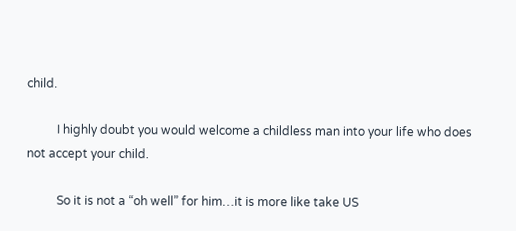child.

          I highly doubt you would welcome a childless man into your life who does not accept your child.

          So it is not a “oh well” for him…it is more like take US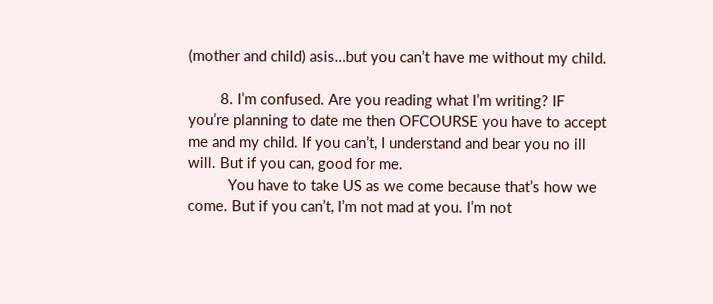(mother and child) asis…but you can’t have me without my child.

        8. I’m confused. Are you reading what I’m writing? IF you’re planning to date me then OFCOURSE you have to accept me and my child. If you can’t, I understand and bear you no ill will. But if you can, good for me.
          You have to take US as we come because that’s how we come. But if you can’t, I’m not mad at you. I’m not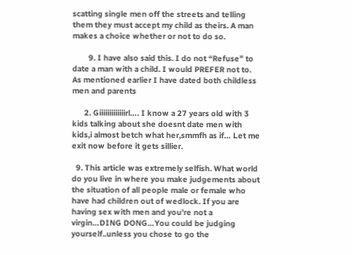scatting single men off the streets and telling them they must accept my child as theirs. A man makes a choice whether or not to do so.

        9. I have also said this. I do not “Refuse” to date a man with a child. I would PREFER not to. As mentioned earlier I have dated both childless men and parents

      2. Giiiiiiiiiiiiirl…. I know a 27 years old with 3 kids talking about she doesnt date men with kids,i almost betch what her,smmfh as if… Let me exit now before it gets sillier.

  9. This article was extremely selfish. What world do you live in where you make judgements about the situation of all people male or female who have had children out of wedlock. If you are having sex with men and you’re not a virgin…DING DONG…You could be judging yourself..unless you chose to go the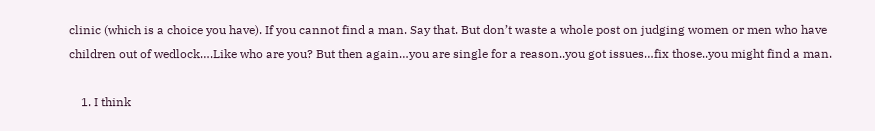clinic (which is a choice you have). If you cannot find a man. Say that. But don’t waste a whole post on judging women or men who have children out of wedlock….Like who are you? But then again…you are single for a reason..you got issues…fix those..you might find a man.

    1. I think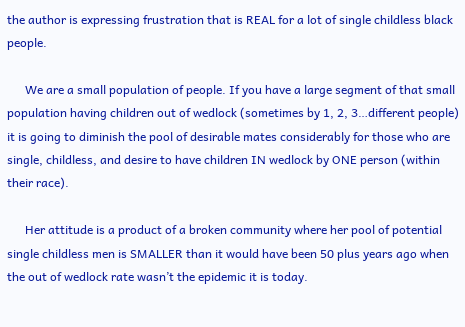the author is expressing frustration that is REAL for a lot of single childless black people.

      We are a small population of people. If you have a large segment of that small population having children out of wedlock (sometimes by 1, 2, 3…different people) it is going to diminish the pool of desirable mates considerably for those who are single, childless, and desire to have children IN wedlock by ONE person (within their race).

      Her attitude is a product of a broken community where her pool of potential single childless men is SMALLER than it would have been 50 plus years ago when the out of wedlock rate wasn’t the epidemic it is today.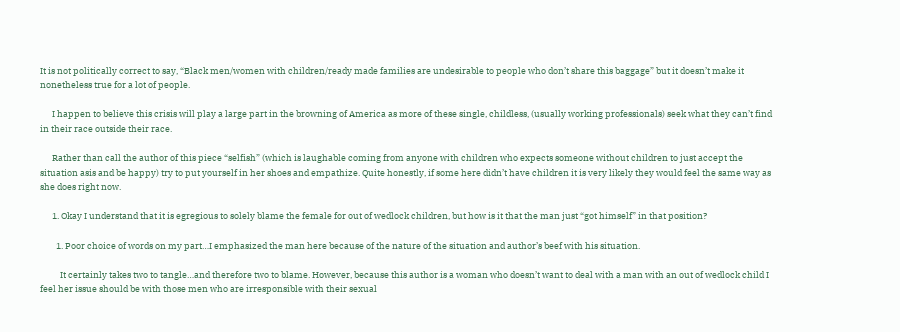It is not politically correct to say, “Black men/women with children/ready made families are undesirable to people who don’t share this baggage” but it doesn’t make it nonetheless true for a lot of people.

      I happen to believe this crisis will play a large part in the browning of America as more of these single, childless, (usually working professionals) seek what they can’t find in their race outside their race.

      Rather than call the author of this piece “selfish” (which is laughable coming from anyone with children who expects someone without children to just accept the situation asis and be happy) try to put yourself in her shoes and empathize. Quite honestly, if some here didn’t have children it is very likely they would feel the same way as she does right now.

      1. Okay I understand that it is egregious to solely blame the female for out of wedlock children, but how is it that the man just “got himself” in that position?

        1. Poor choice of words on my part…I emphasized the man here because of the nature of the situation and author’s beef with his situation.

          It certainly takes two to tangle…and therefore two to blame. However, because this author is a woman who doesn’t want to deal with a man with an out of wedlock child I feel her issue should be with those men who are irresponsible with their sexual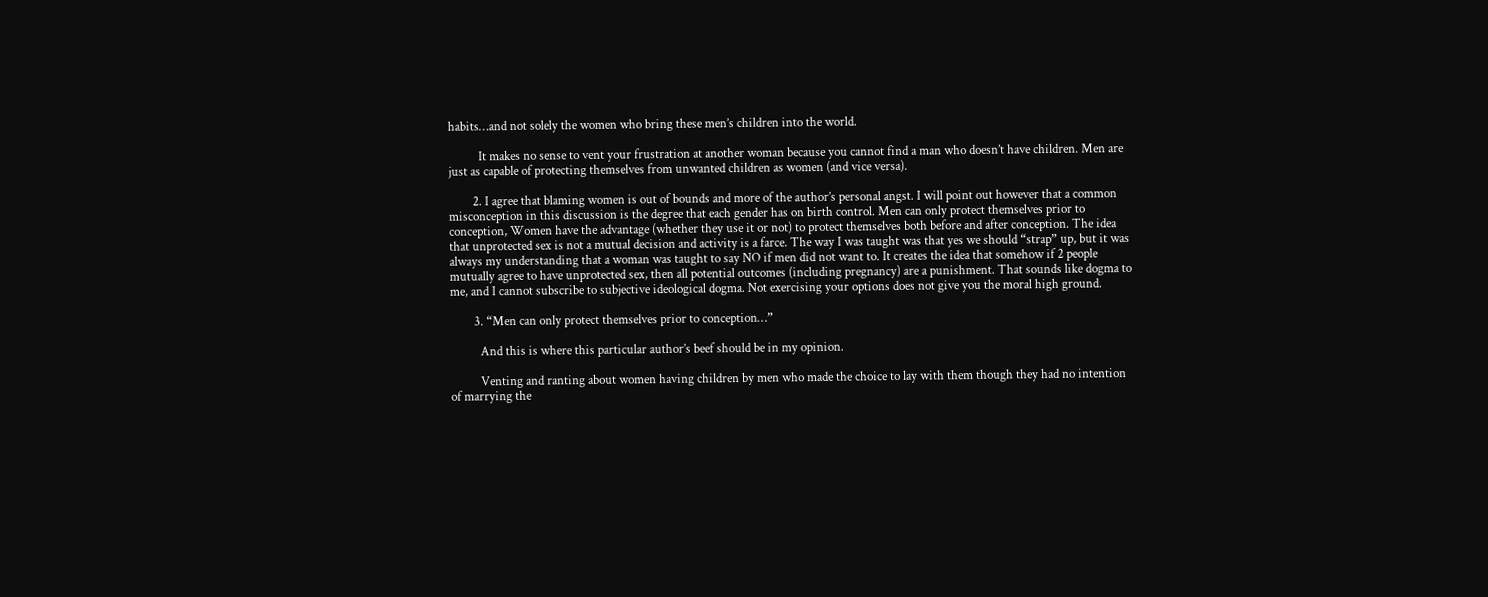habits…and not solely the women who bring these men’s children into the world.

          It makes no sense to vent your frustration at another woman because you cannot find a man who doesn’t have children. Men are just as capable of protecting themselves from unwanted children as women (and vice versa).

        2. I agree that blaming women is out of bounds and more of the author’s personal angst. I will point out however that a common misconception in this discussion is the degree that each gender has on birth control. Men can only protect themselves prior to conception, Women have the advantage (whether they use it or not) to protect themselves both before and after conception. The idea that unprotected sex is not a mutual decision and activity is a farce. The way I was taught was that yes we should “strap” up, but it was always my understanding that a woman was taught to say NO if men did not want to. It creates the idea that somehow if 2 people mutually agree to have unprotected sex, then all potential outcomes (including pregnancy) are a punishment. That sounds like dogma to me, and I cannot subscribe to subjective ideological dogma. Not exercising your options does not give you the moral high ground.

        3. “Men can only protect themselves prior to conception…”

          And this is where this particular author’s beef should be in my opinion.

          Venting and ranting about women having children by men who made the choice to lay with them though they had no intention of marrying the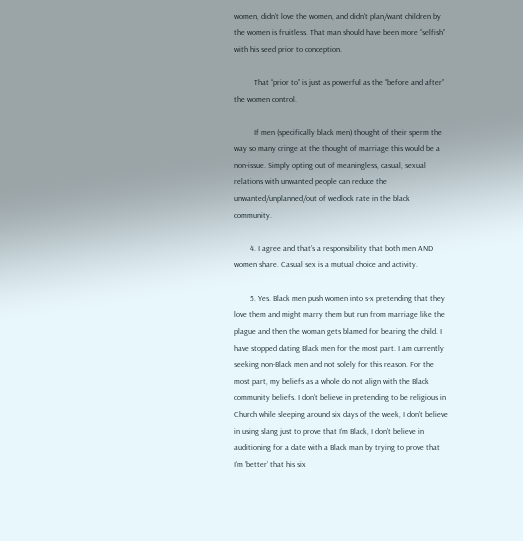women, didn’t love the women, and didn’t plan/want children by the women is fruitless. That man should have been more “selfish” with his seed prior to conception.

          That “prior to” is just as powerful as the “before and after” the women control.

          If men (specifically black men) thought of their sperm the way so many cringe at the thought of marriage this would be a non-issue. Simply opting out of meaningless, casual, sexual relations with unwanted people can reduce the unwanted/unplanned/out of wedlock rate in the black community.

        4. I agree and that’s a responsibility that both men AND women share. Casual sex is a mutual choice and activity.

        5. Yes. Black men push women into s-x pretending that they love them and might marry them but run from marriage like the plague and then the woman gets blamed for bearing the child. I have stopped dating Black men for the most part. I am currently seeking non-Black men and not solely for this reason. For the most part, my beliefs as a whole do not align with the Black community beliefs. I don’t believe in pretending to be religious in Church while sleeping around six days of the week, I don’t believe in using slang just to prove that I’m Black, I don’t believe in auditioning for a date with a Black man by trying to prove that I’m ‘better’ that his six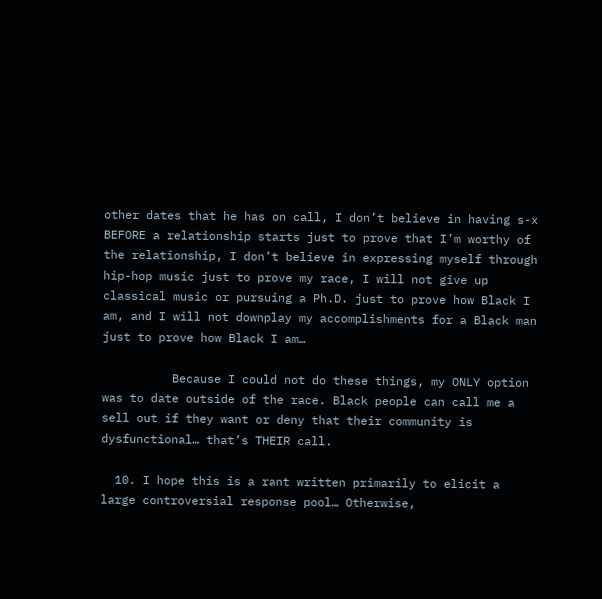other dates that he has on call, I don’t believe in having s-x BEFORE a relationship starts just to prove that I’m worthy of the relationship, I don’t believe in expressing myself through hip-hop music just to prove my race, I will not give up classical music or pursuing a Ph.D. just to prove how Black I am, and I will not downplay my accomplishments for a Black man just to prove how Black I am…

          Because I could not do these things, my ONLY option was to date outside of the race. Black people can call me a sell out if they want or deny that their community is dysfunctional… that’s THEIR call.

  10. I hope this is a rant written primarily to elicit a large controversial response pool… Otherwise,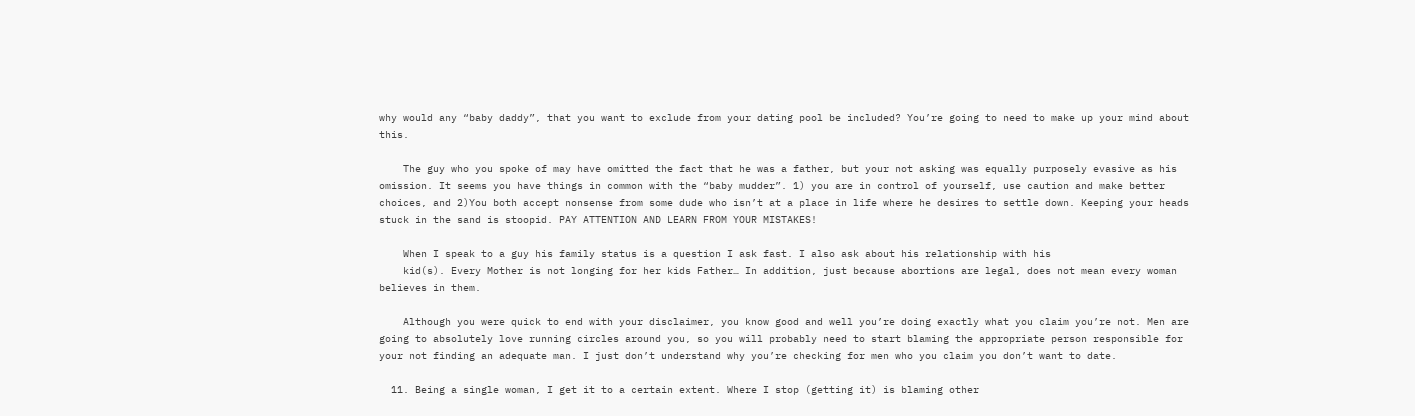why would any “baby daddy”, that you want to exclude from your dating pool be included? You’re going to need to make up your mind about this.

    The guy who you spoke of may have omitted the fact that he was a father, but your not asking was equally purposely evasive as his omission. It seems you have things in common with the “baby mudder”. 1) you are in control of yourself, use caution and make better choices, and 2)You both accept nonsense from some dude who isn’t at a place in life where he desires to settle down. Keeping your heads stuck in the sand is stoopid. PAY ATTENTION AND LEARN FROM YOUR MISTAKES!

    When I speak to a guy his family status is a question I ask fast. I also ask about his relationship with his
    kid(s). Every Mother is not longing for her kids Father… In addition, just because abortions are legal, does not mean every woman believes in them.

    Although you were quick to end with your disclaimer, you know good and well you’re doing exactly what you claim you’re not. Men are going to absolutely love running circles around you, so you will probably need to start blaming the appropriate person responsible for your not finding an adequate man. I just don’t understand why you’re checking for men who you claim you don’t want to date.

  11. Being a single woman, I get it to a certain extent. Where I stop (getting it) is blaming other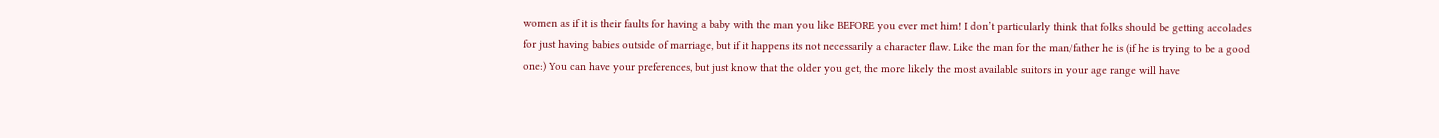women as if it is their faults for having a baby with the man you like BEFORE you ever met him! I don’t particularly think that folks should be getting accolades for just having babies outside of marriage, but if it happens its not necessarily a character flaw. Like the man for the man/father he is (if he is trying to be a good one:) You can have your preferences, but just know that the older you get, the more likely the most available suitors in your age range will have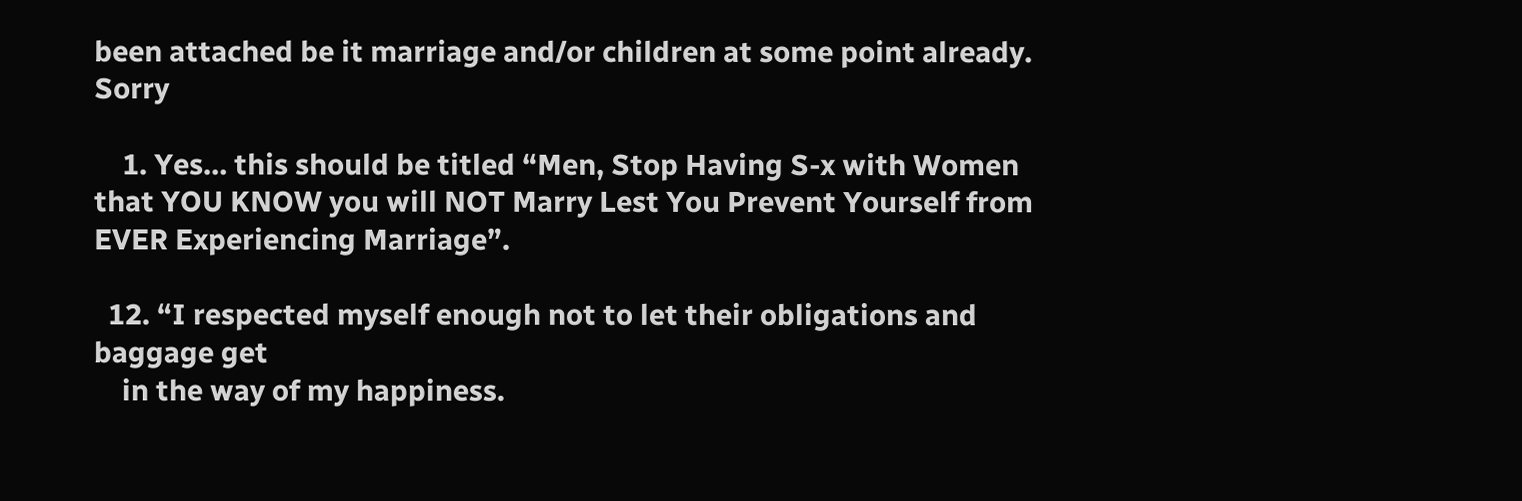been attached be it marriage and/or children at some point already. Sorry

    1. Yes… this should be titled “Men, Stop Having S-x with Women that YOU KNOW you will NOT Marry Lest You Prevent Yourself from EVER Experiencing Marriage”.

  12. “I respected myself enough not to let their obligations and baggage get
    in the way of my happiness.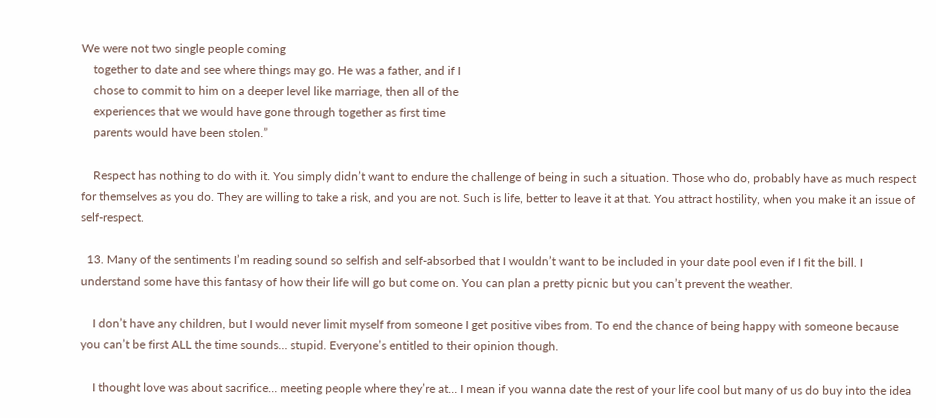We were not two single people coming
    together to date and see where things may go. He was a father, and if I
    chose to commit to him on a deeper level like marriage, then all of the
    experiences that we would have gone through together as first time
    parents would have been stolen.”

    Respect has nothing to do with it. You simply didn’t want to endure the challenge of being in such a situation. Those who do, probably have as much respect for themselves as you do. They are willing to take a risk, and you are not. Such is life, better to leave it at that. You attract hostility, when you make it an issue of self-respect.

  13. Many of the sentiments I’m reading sound so selfish and self-absorbed that I wouldn’t want to be included in your date pool even if I fit the bill. I understand some have this fantasy of how their life will go but come on. You can plan a pretty picnic but you can’t prevent the weather.

    I don’t have any children, but I would never limit myself from someone I get positive vibes from. To end the chance of being happy with someone because you can’t be first ALL the time sounds… stupid. Everyone’s entitled to their opinion though.

    I thought love was about sacrifice… meeting people where they’re at… I mean if you wanna date the rest of your life cool but many of us do buy into the idea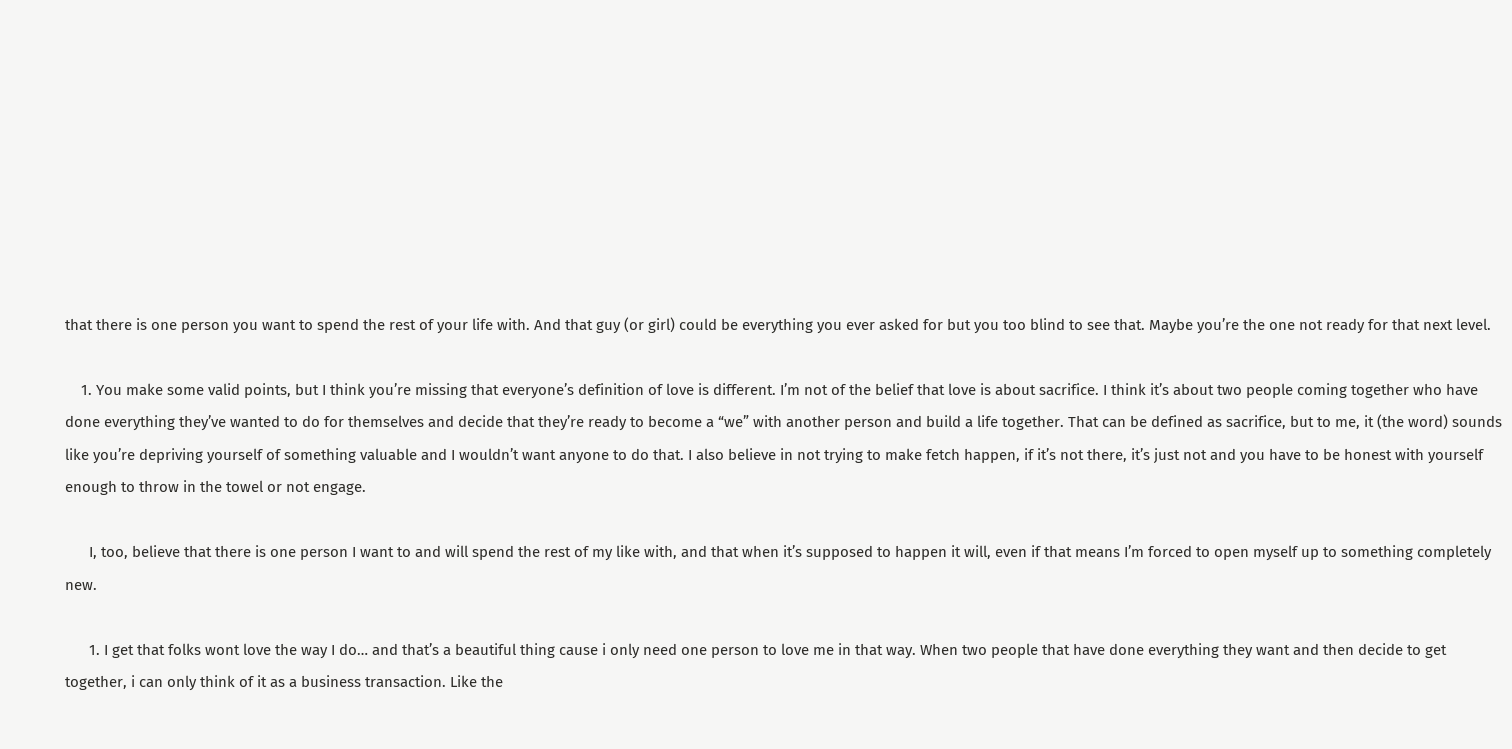that there is one person you want to spend the rest of your life with. And that guy (or girl) could be everything you ever asked for but you too blind to see that. Maybe you’re the one not ready for that next level.

    1. You make some valid points, but I think you’re missing that everyone’s definition of love is different. I’m not of the belief that love is about sacrifice. I think it’s about two people coming together who have done everything they’ve wanted to do for themselves and decide that they’re ready to become a “we” with another person and build a life together. That can be defined as sacrifice, but to me, it (the word) sounds like you’re depriving yourself of something valuable and I wouldn’t want anyone to do that. I also believe in not trying to make fetch happen, if it’s not there, it’s just not and you have to be honest with yourself enough to throw in the towel or not engage.

      I, too, believe that there is one person I want to and will spend the rest of my like with, and that when it’s supposed to happen it will, even if that means I’m forced to open myself up to something completely new.

      1. I get that folks wont love the way I do… and that’s a beautiful thing cause i only need one person to love me in that way. When two people that have done everything they want and then decide to get together, i can only think of it as a business transaction. Like the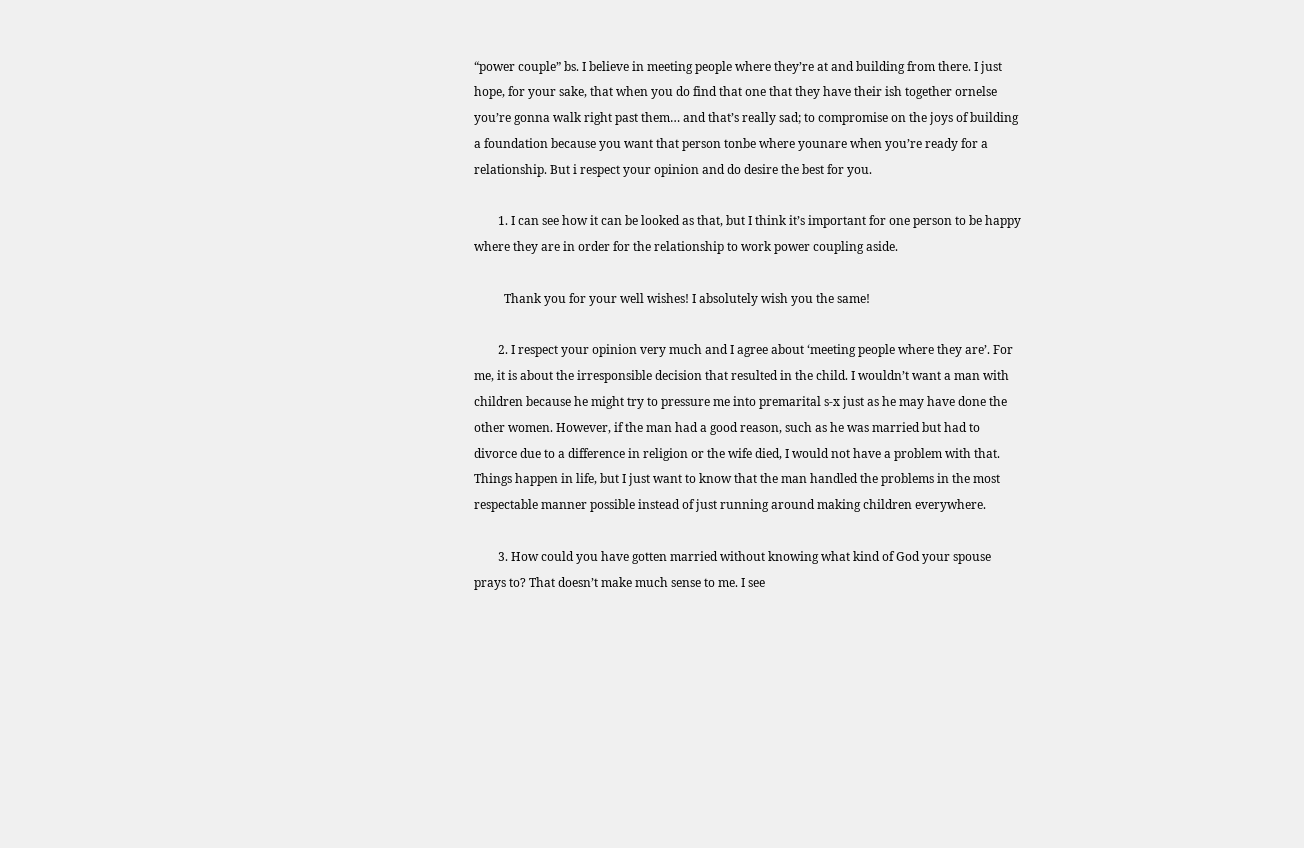“power couple” bs. I believe in meeting people where they’re at and building from there. I just hope, for your sake, that when you do find that one that they have their ish together ornelse you’re gonna walk right past them… and that’s really sad; to compromise on the joys of building a foundation because you want that person tonbe where younare when you’re ready for a relationship. But i respect your opinion and do desire the best for you.

        1. I can see how it can be looked as that, but I think it’s important for one person to be happy where they are in order for the relationship to work power coupling aside.

          Thank you for your well wishes! I absolutely wish you the same!

        2. I respect your opinion very much and I agree about ‘meeting people where they are’. For me, it is about the irresponsible decision that resulted in the child. I wouldn’t want a man with children because he might try to pressure me into premarital s-x just as he may have done the other women. However, if the man had a good reason, such as he was married but had to divorce due to a difference in religion or the wife died, I would not have a problem with that. Things happen in life, but I just want to know that the man handled the problems in the most respectable manner possible instead of just running around making children everywhere.

        3. How could you have gotten married without knowing what kind of God your spouse prays to? That doesn’t make much sense to me. I see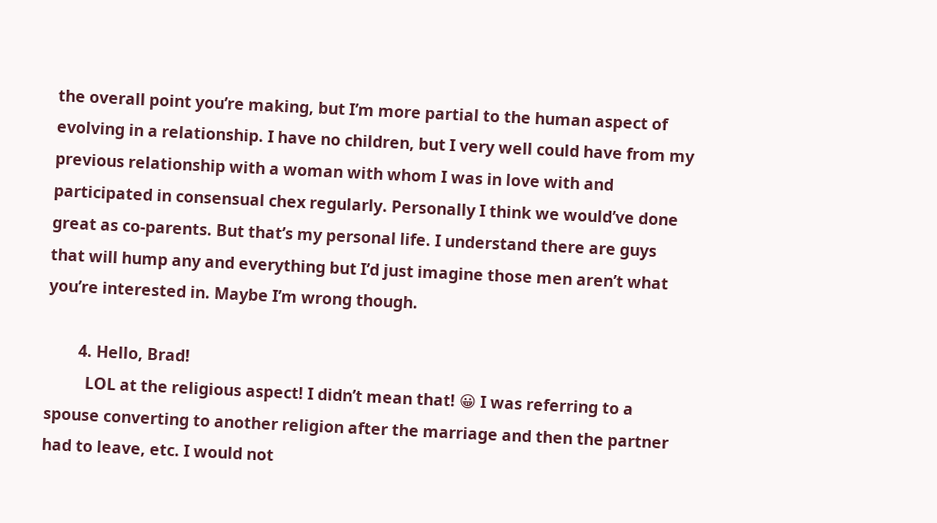the overall point you’re making, but I’m more partial to the human aspect of evolving in a relationship. I have no children, but I very well could have from my previous relationship with a woman with whom I was in love with and participated in consensual chex regularly. Personally I think we would’ve done great as co-parents. But that’s my personal life. I understand there are guys that will hump any and everything but I’d just imagine those men aren’t what you’re interested in. Maybe I’m wrong though.

        4. Hello, Brad!
          LOL at the religious aspect! I didn’t mean that! 😀 I was referring to a spouse converting to another religion after the marriage and then the partner had to leave, etc. I would not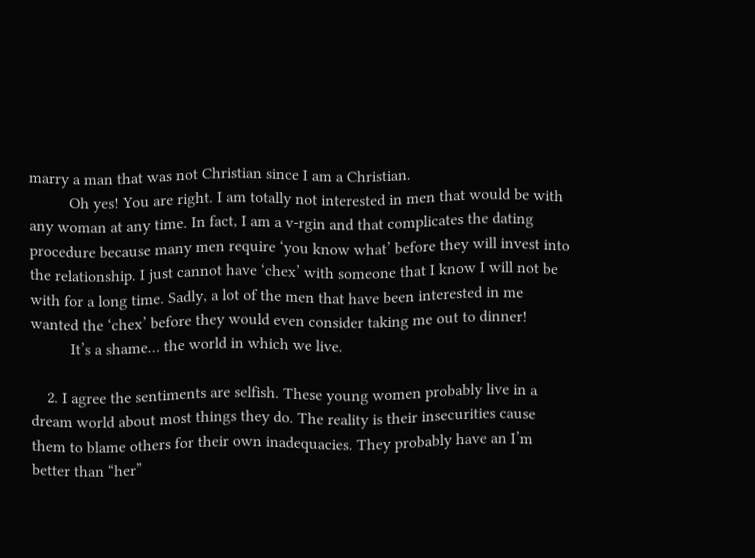marry a man that was not Christian since I am a Christian.
          Oh yes! You are right. I am totally not interested in men that would be with any woman at any time. In fact, I am a v-rgin and that complicates the dating procedure because many men require ‘you know what’ before they will invest into the relationship. I just cannot have ‘chex’ with someone that I know I will not be with for a long time. Sadly, a lot of the men that have been interested in me wanted the ‘chex’ before they would even consider taking me out to dinner!
          It’s a shame… the world in which we live.

    2. I agree the sentiments are selfish. These young women probably live in a dream world about most things they do. The reality is their insecurities cause them to blame others for their own inadequacies. They probably have an I’m better than “her”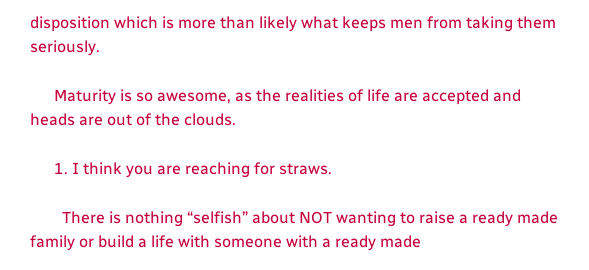disposition which is more than likely what keeps men from taking them seriously.

      Maturity is so awesome, as the realities of life are accepted and heads are out of the clouds.

      1. I think you are reaching for straws.

        There is nothing “selfish” about NOT wanting to raise a ready made family or build a life with someone with a ready made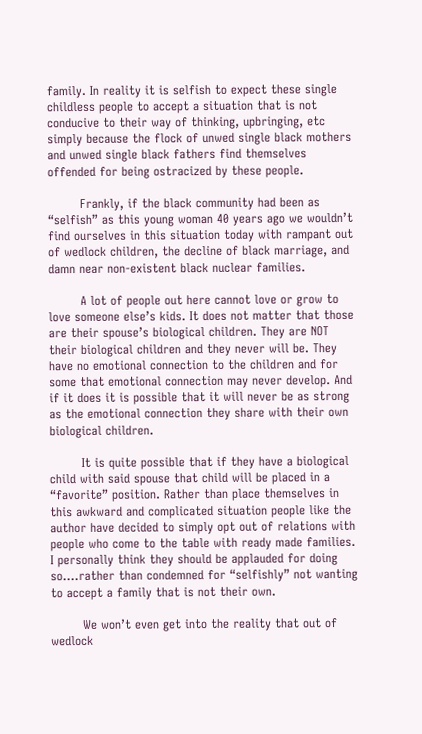family. In reality it is selfish to expect these single childless people to accept a situation that is not conducive to their way of thinking, upbringing, etc simply because the flock of unwed single black mothers and unwed single black fathers find themselves offended for being ostracized by these people.

        Frankly, if the black community had been as “selfish” as this young woman 40 years ago we wouldn’t find ourselves in this situation today with rampant out of wedlock children, the decline of black marriage, and damn near non-existent black nuclear families.

        A lot of people out here cannot love or grow to love someone else’s kids. It does not matter that those are their spouse’s biological children. They are NOT their biological children and they never will be. They have no emotional connection to the children and for some that emotional connection may never develop. And if it does it is possible that it will never be as strong as the emotional connection they share with their own biological children.

        It is quite possible that if they have a biological child with said spouse that child will be placed in a “favorite” position. Rather than place themselves in this awkward and complicated situation people like the author have decided to simply opt out of relations with people who come to the table with ready made families. I personally think they should be applauded for doing so….rather than condemned for “selfishly” not wanting to accept a family that is not their own.

        We won’t even get into the reality that out of wedlock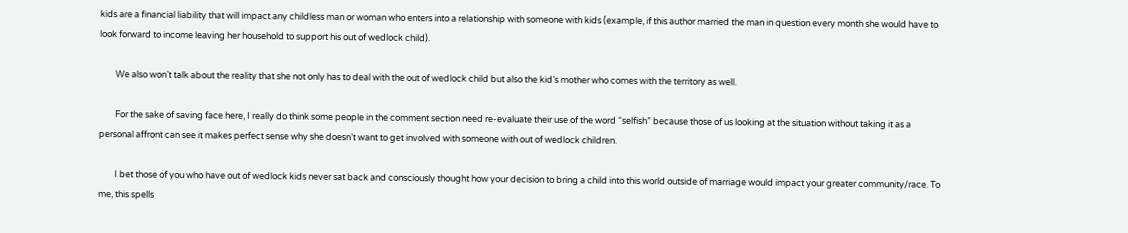kids are a financial liability that will impact any childless man or woman who enters into a relationship with someone with kids (example, if this author married the man in question every month she would have to look forward to income leaving her household to support his out of wedlock child).

        We also won’t talk about the reality that she not only has to deal with the out of wedlock child but also the kid’s mother who comes with the territory as well.

        For the sake of saving face here, I really do think some people in the comment section need re-evaluate their use of the word “selfish” because those of us looking at the situation without taking it as a personal affront can see it makes perfect sense why she doesn’t want to get involved with someone with out of wedlock children.

        I bet those of you who have out of wedlock kids never sat back and consciously thought how your decision to bring a child into this world outside of marriage would impact your greater community/race. To me, this spells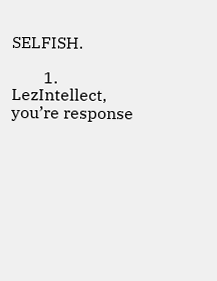SELFISH.

        1. LezIntellect, you’re response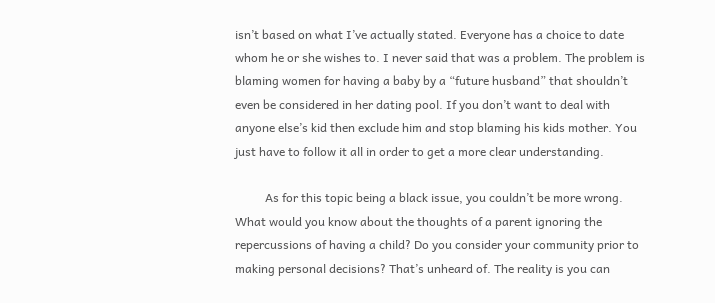isn’t based on what I’ve actually stated. Everyone has a choice to date whom he or she wishes to. I never said that was a problem. The problem is blaming women for having a baby by a “future husband” that shouldn’t even be considered in her dating pool. If you don’t want to deal with anyone else’s kid then exclude him and stop blaming his kids mother. You just have to follow it all in order to get a more clear understanding.

          As for this topic being a black issue, you couldn’t be more wrong. What would you know about the thoughts of a parent ignoring the repercussions of having a child? Do you consider your community prior to making personal decisions? That’s unheard of. The reality is you can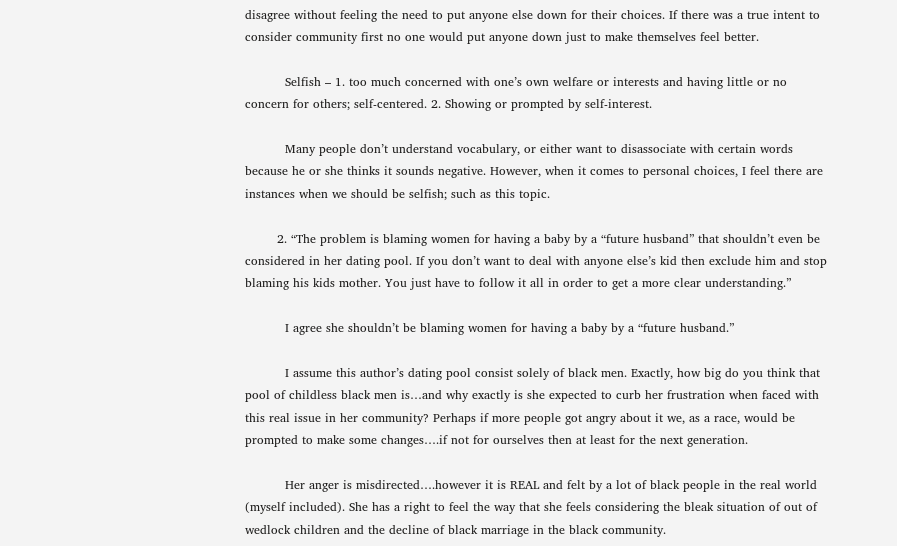disagree without feeling the need to put anyone else down for their choices. If there was a true intent to consider community first no one would put anyone down just to make themselves feel better.

          Selfish – 1. too much concerned with one’s own welfare or interests and having little or no concern for others; self-centered. 2. Showing or prompted by self-interest.

          Many people don’t understand vocabulary, or either want to disassociate with certain words because he or she thinks it sounds negative. However, when it comes to personal choices, I feel there are instances when we should be selfish; such as this topic.

        2. “The problem is blaming women for having a baby by a “future husband” that shouldn’t even be considered in her dating pool. If you don’t want to deal with anyone else’s kid then exclude him and stop blaming his kids mother. You just have to follow it all in order to get a more clear understanding.”

          I agree she shouldn’t be blaming women for having a baby by a “future husband.”

          I assume this author’s dating pool consist solely of black men. Exactly, how big do you think that pool of childless black men is…and why exactly is she expected to curb her frustration when faced with this real issue in her community? Perhaps if more people got angry about it we, as a race, would be prompted to make some changes….if not for ourselves then at least for the next generation.

          Her anger is misdirected….however it is REAL and felt by a lot of black people in the real world (myself included). She has a right to feel the way that she feels considering the bleak situation of out of wedlock children and the decline of black marriage in the black community.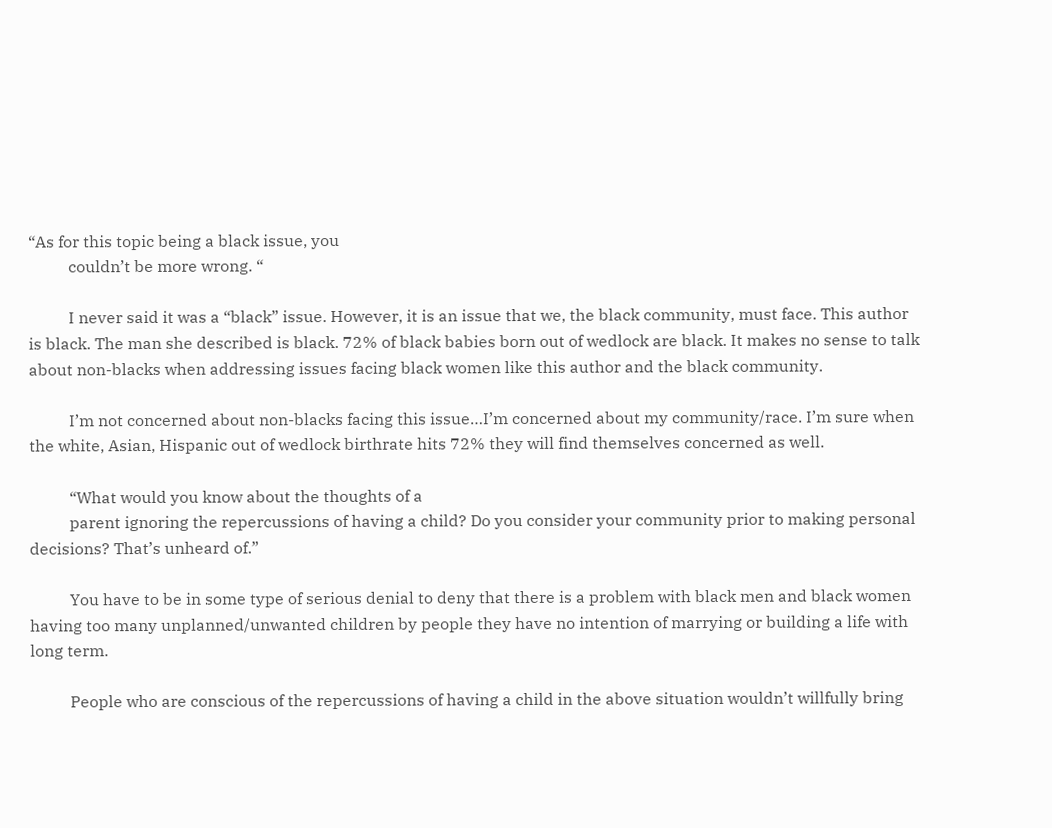“As for this topic being a black issue, you
          couldn’t be more wrong. “

          I never said it was a “black” issue. However, it is an issue that we, the black community, must face. This author is black. The man she described is black. 72% of black babies born out of wedlock are black. It makes no sense to talk about non-blacks when addressing issues facing black women like this author and the black community.

          I’m not concerned about non-blacks facing this issue…I’m concerned about my community/race. I’m sure when the white, Asian, Hispanic out of wedlock birthrate hits 72% they will find themselves concerned as well.

          “What would you know about the thoughts of a
          parent ignoring the repercussions of having a child? Do you consider your community prior to making personal decisions? That’s unheard of.”

          You have to be in some type of serious denial to deny that there is a problem with black men and black women having too many unplanned/unwanted children by people they have no intention of marrying or building a life with long term.

          People who are conscious of the repercussions of having a child in the above situation wouldn’t willfully bring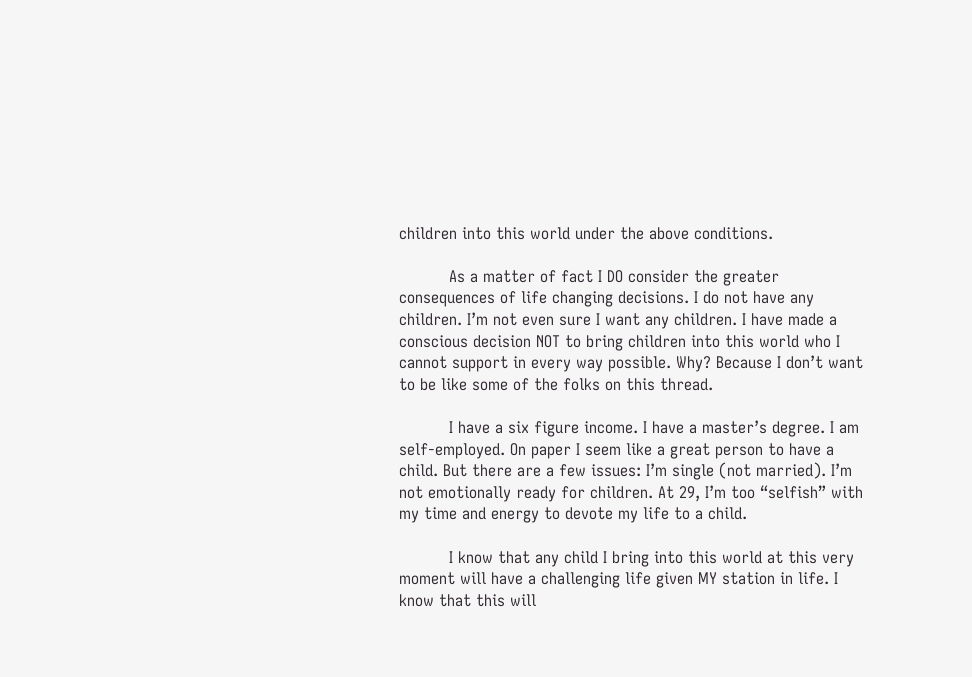children into this world under the above conditions.

          As a matter of fact I DO consider the greater consequences of life changing decisions. I do not have any children. I’m not even sure I want any children. I have made a conscious decision NOT to bring children into this world who I cannot support in every way possible. Why? Because I don’t want to be like some of the folks on this thread.

          I have a six figure income. I have a master’s degree. I am self-employed. On paper I seem like a great person to have a child. But there are a few issues: I’m single (not married). I’m not emotionally ready for children. At 29, I’m too “selfish” with my time and energy to devote my life to a child.

          I know that any child I bring into this world at this very moment will have a challenging life given MY station in life. I know that this will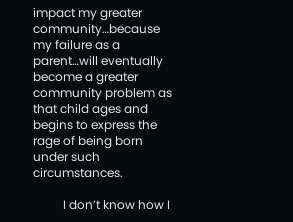impact my greater community…because my failure as a parent…will eventually become a greater community problem as that child ages and begins to express the rage of being born under such circumstances.

          I don’t know how I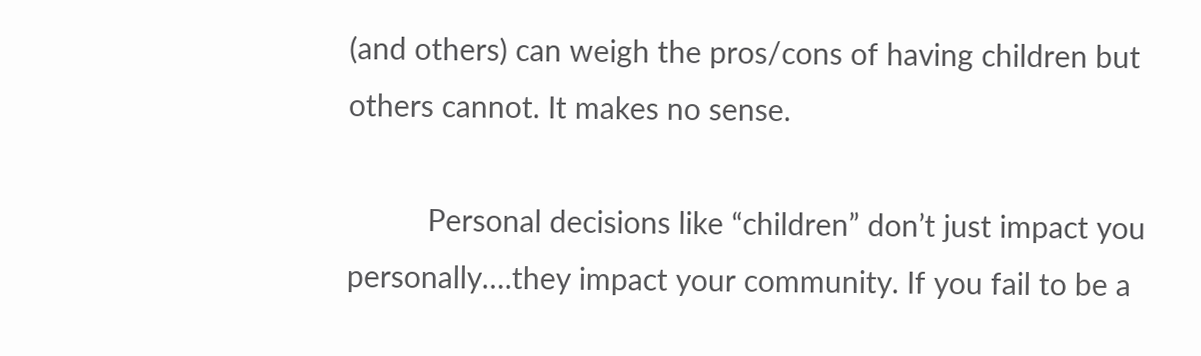(and others) can weigh the pros/cons of having children but others cannot. It makes no sense.

          Personal decisions like “children” don’t just impact you personally….they impact your community. If you fail to be a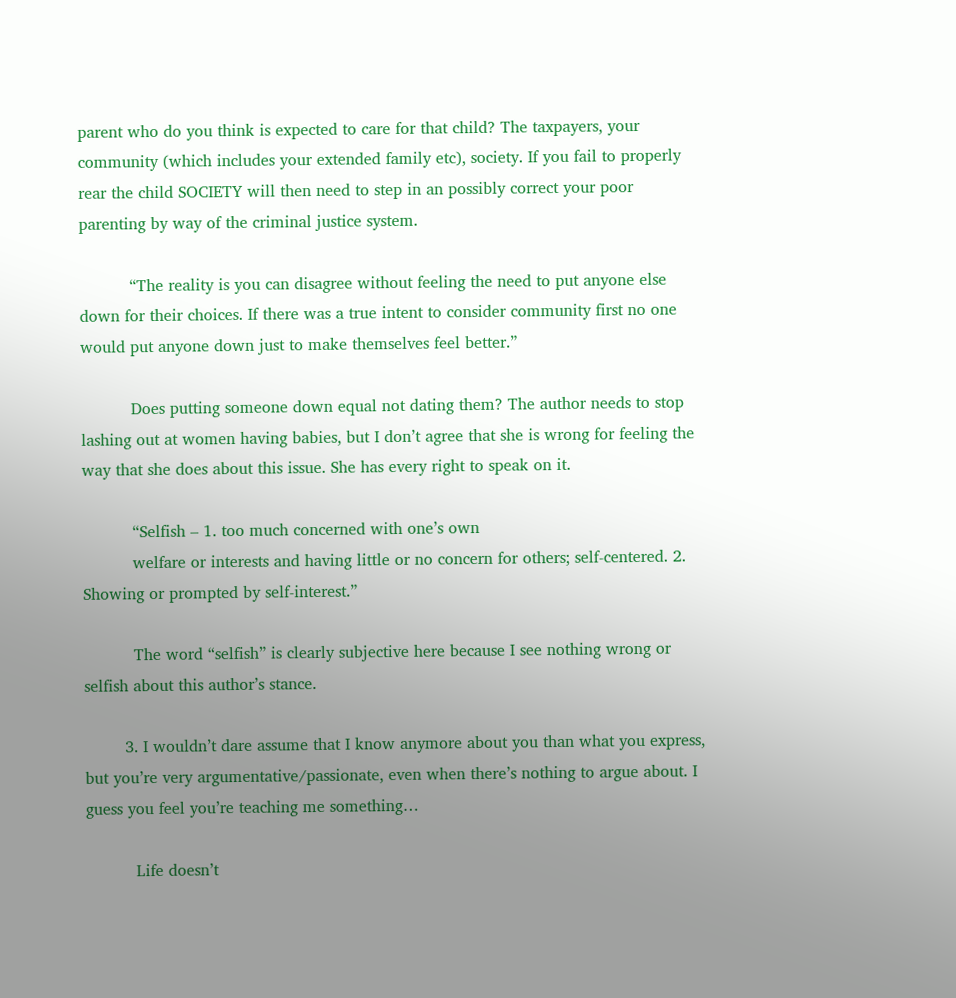parent who do you think is expected to care for that child? The taxpayers, your community (which includes your extended family etc), society. If you fail to properly rear the child SOCIETY will then need to step in an possibly correct your poor parenting by way of the criminal justice system.

          “The reality is you can disagree without feeling the need to put anyone else down for their choices. If there was a true intent to consider community first no one would put anyone down just to make themselves feel better.”

          Does putting someone down equal not dating them? The author needs to stop lashing out at women having babies, but I don’t agree that she is wrong for feeling the way that she does about this issue. She has every right to speak on it.

          “Selfish – 1. too much concerned with one’s own
          welfare or interests and having little or no concern for others; self-centered. 2. Showing or prompted by self-interest.”

          The word “selfish” is clearly subjective here because I see nothing wrong or selfish about this author’s stance.

        3. I wouldn’t dare assume that I know anymore about you than what you express, but you’re very argumentative/passionate, even when there’s nothing to argue about. I guess you feel you’re teaching me something…

          Life doesn’t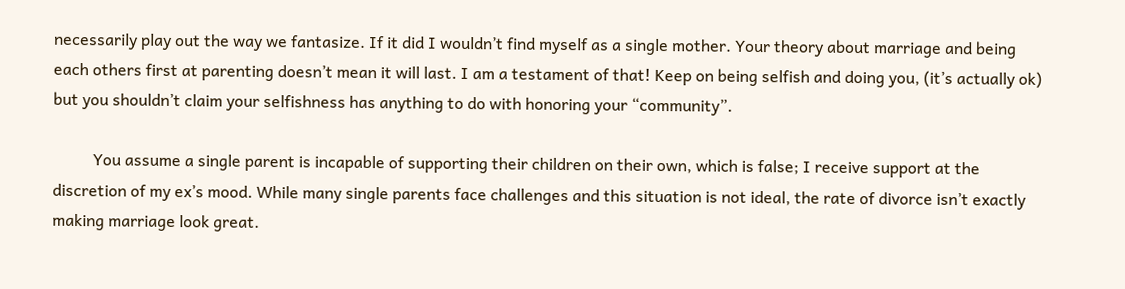necessarily play out the way we fantasize. If it did I wouldn’t find myself as a single mother. Your theory about marriage and being each others first at parenting doesn’t mean it will last. I am a testament of that! Keep on being selfish and doing you, (it’s actually ok) but you shouldn’t claim your selfishness has anything to do with honoring your “community”.

          You assume a single parent is incapable of supporting their children on their own, which is false; I receive support at the discretion of my ex’s mood. While many single parents face challenges and this situation is not ideal, the rate of divorce isn’t exactly making marriage look great.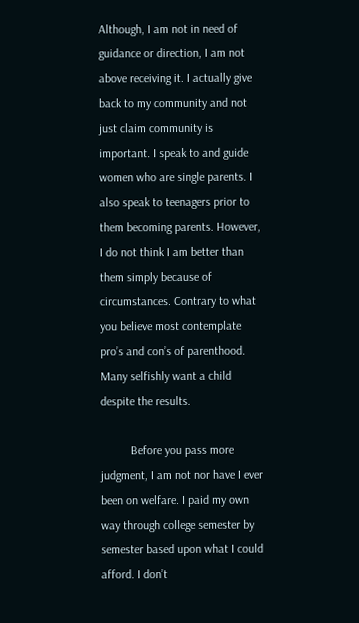Although, I am not in need of guidance or direction, I am not above receiving it. I actually give back to my community and not just claim community is important. I speak to and guide women who are single parents. I also speak to teenagers prior to them becoming parents. However, I do not think I am better than them simply because of circumstances. Contrary to what you believe most contemplate pro’s and con’s of parenthood. Many selfishly want a child despite the results.

          Before you pass more judgment, I am not nor have I ever been on welfare. I paid my own way through college semester by semester based upon what I could afford. I don’t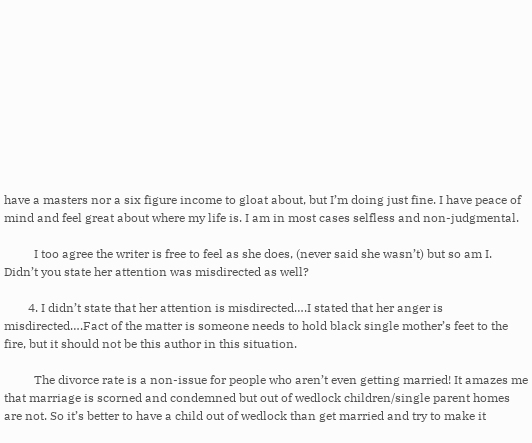have a masters nor a six figure income to gloat about, but I’m doing just fine. I have peace of mind and feel great about where my life is. I am in most cases selfless and non-judgmental.

          I too agree the writer is free to feel as she does, (never said she wasn’t) but so am I. Didn’t you state her attention was misdirected as well?

        4. I didn’t state that her attention is misdirected….I stated that her anger is misdirected….Fact of the matter is someone needs to hold black single mother’s feet to the fire, but it should not be this author in this situation.

          The divorce rate is a non-issue for people who aren’t even getting married! It amazes me that marriage is scorned and condemned but out of wedlock children/single parent homes are not. So it’s better to have a child out of wedlock than get married and try to make it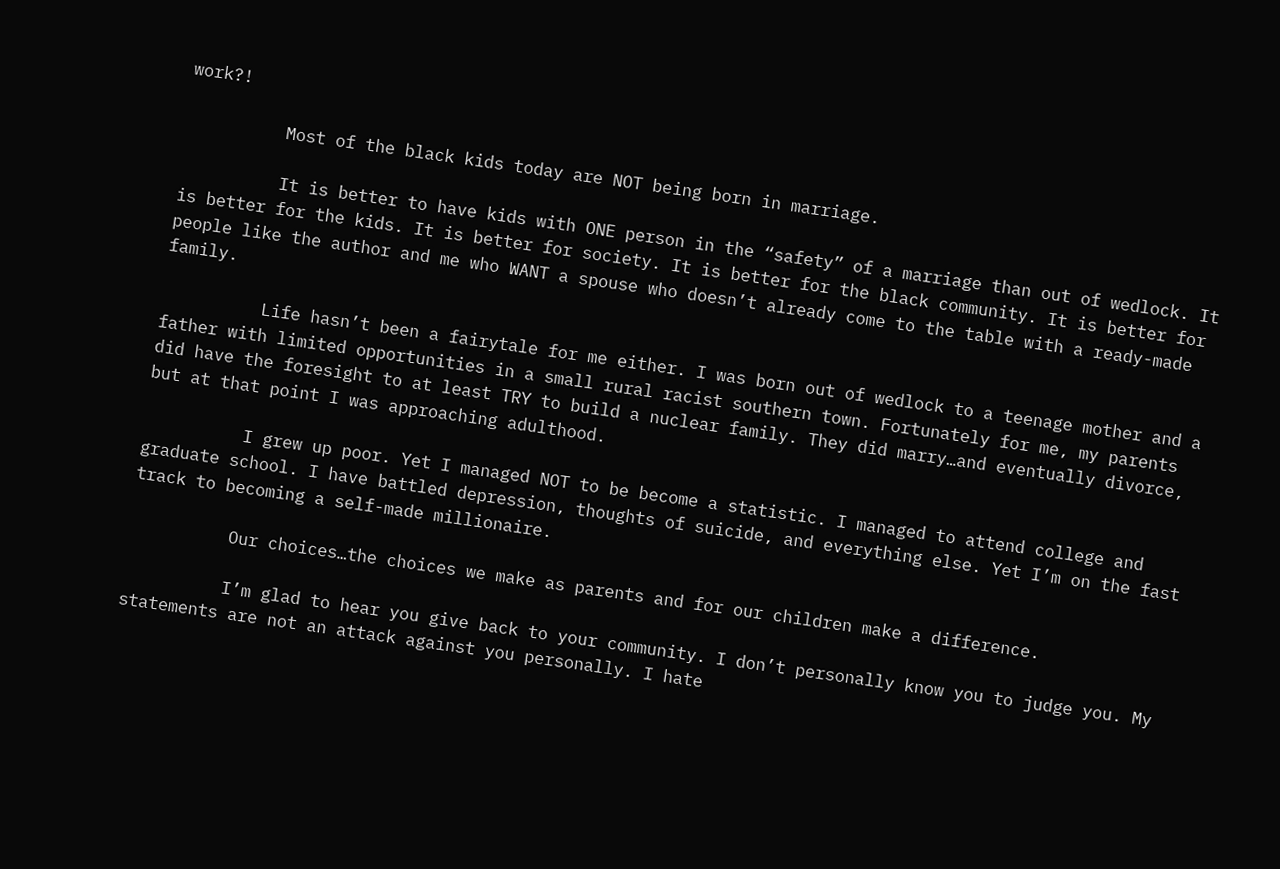work?!

          Most of the black kids today are NOT being born in marriage.

          It is better to have kids with ONE person in the “safety” of a marriage than out of wedlock. It is better for the kids. It is better for society. It is better for the black community. It is better for people like the author and me who WANT a spouse who doesn’t already come to the table with a ready-made family.

          Life hasn’t been a fairytale for me either. I was born out of wedlock to a teenage mother and a father with limited opportunities in a small rural racist southern town. Fortunately for me, my parents did have the foresight to at least TRY to build a nuclear family. They did marry…and eventually divorce, but at that point I was approaching adulthood.

          I grew up poor. Yet I managed NOT to be become a statistic. I managed to attend college and graduate school. I have battled depression, thoughts of suicide, and everything else. Yet I’m on the fast track to becoming a self-made millionaire.

          Our choices…the choices we make as parents and for our children make a difference.

          I’m glad to hear you give back to your community. I don’t personally know you to judge you. My statements are not an attack against you personally. I hate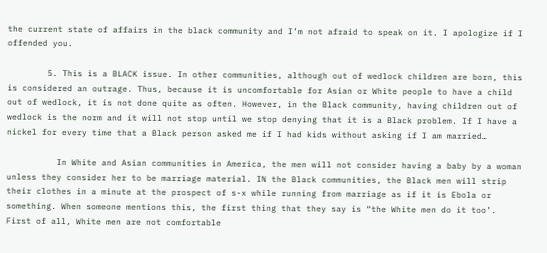the current state of affairs in the black community and I’m not afraid to speak on it. I apologize if I offended you.

        5. This is a BLACK issue. In other communities, although out of wedlock children are born, this is considered an outrage. Thus, because it is uncomfortable for Asian or White people to have a child out of wedlock, it is not done quite as often. However, in the Black community, having children out of wedlock is the norm and it will not stop until we stop denying that it is a Black problem. If I have a nickel for every time that a Black person asked me if I had kids without asking if I am married…

          In White and Asian communities in America, the men will not consider having a baby by a woman unless they consider her to be marriage material. IN the Black communities, the Black men will strip their clothes in a minute at the prospect of s-x while running from marriage as if it is Ebola or something. When someone mentions this, the first thing that they say is “the White men do it too’. First of all, White men are not comfortable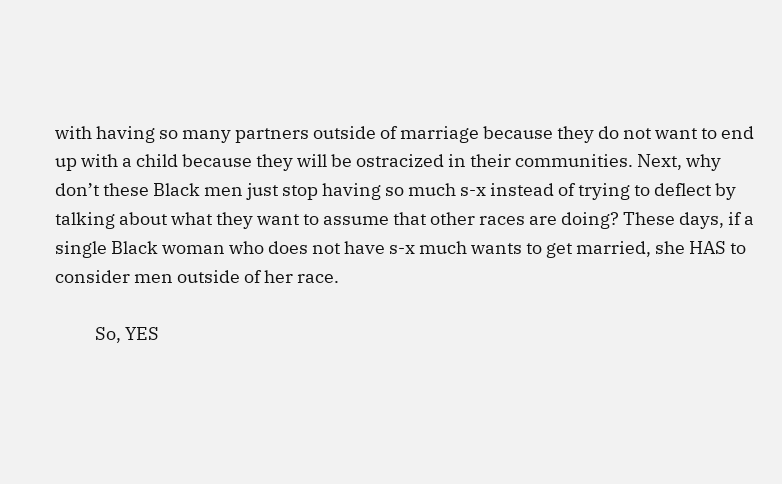with having so many partners outside of marriage because they do not want to end up with a child because they will be ostracized in their communities. Next, why don’t these Black men just stop having so much s-x instead of trying to deflect by talking about what they want to assume that other races are doing? These days, if a single Black woman who does not have s-x much wants to get married, she HAS to consider men outside of her race.

          So, YES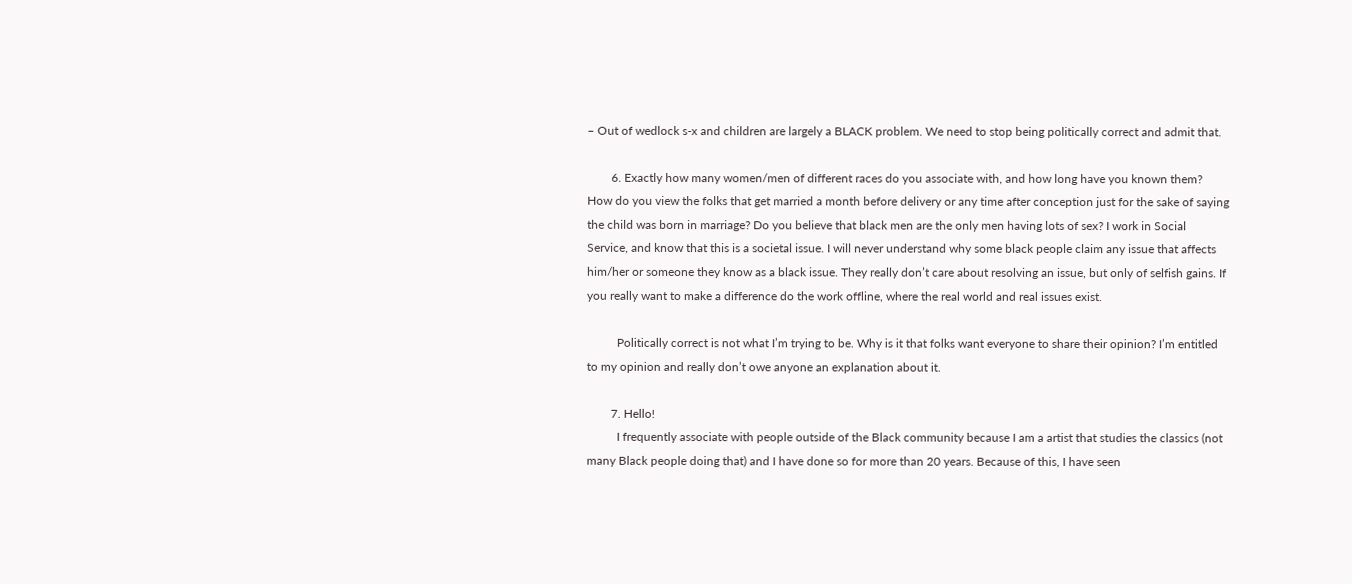– Out of wedlock s-x and children are largely a BLACK problem. We need to stop being politically correct and admit that.

        6. Exactly how many women/men of different races do you associate with, and how long have you known them? How do you view the folks that get married a month before delivery or any time after conception just for the sake of saying the child was born in marriage? Do you believe that black men are the only men having lots of sex? I work in Social Service, and know that this is a societal issue. I will never understand why some black people claim any issue that affects him/her or someone they know as a black issue. They really don’t care about resolving an issue, but only of selfish gains. If you really want to make a difference do the work offline, where the real world and real issues exist.

          Politically correct is not what I’m trying to be. Why is it that folks want everyone to share their opinion? I’m entitled to my opinion and really don’t owe anyone an explanation about it.

        7. Hello!
          I frequently associate with people outside of the Black community because I am a artist that studies the classics (not many Black people doing that) and I have done so for more than 20 years. Because of this, I have seen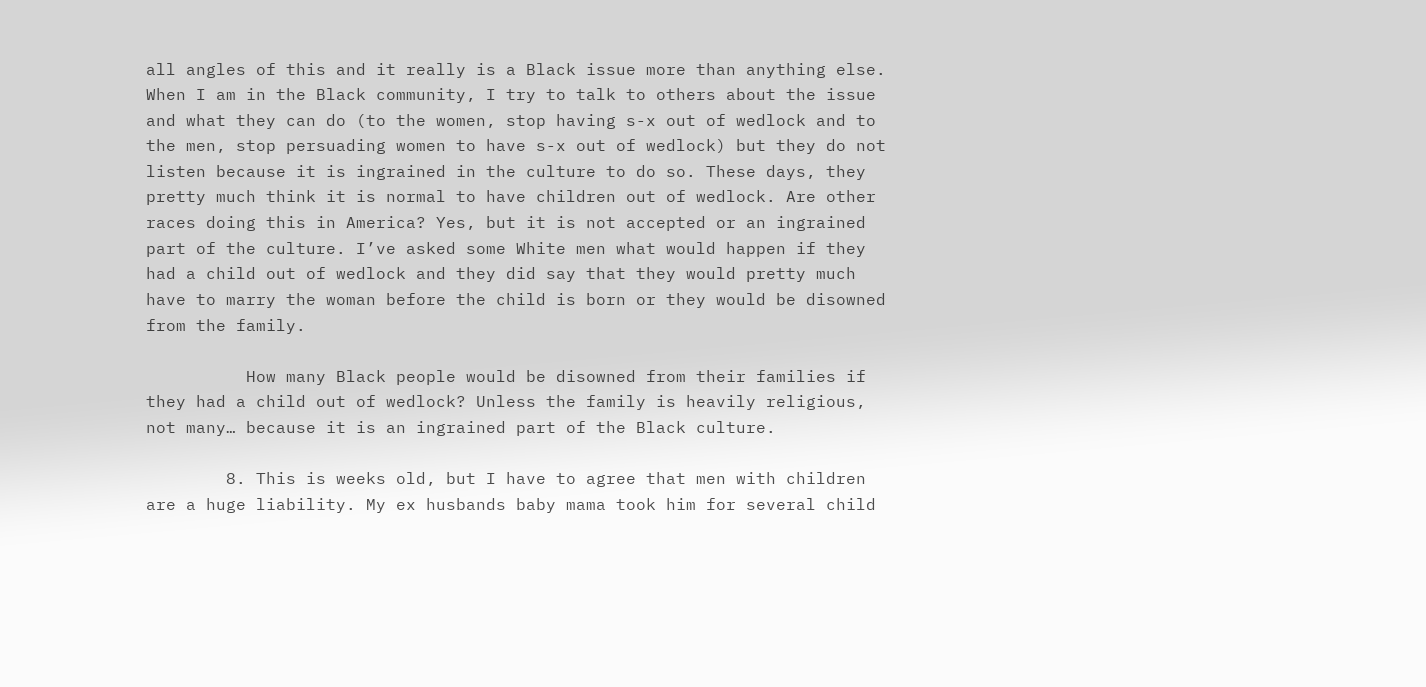all angles of this and it really is a Black issue more than anything else. When I am in the Black community, I try to talk to others about the issue and what they can do (to the women, stop having s-x out of wedlock and to the men, stop persuading women to have s-x out of wedlock) but they do not listen because it is ingrained in the culture to do so. These days, they pretty much think it is normal to have children out of wedlock. Are other races doing this in America? Yes, but it is not accepted or an ingrained part of the culture. I’ve asked some White men what would happen if they had a child out of wedlock and they did say that they would pretty much have to marry the woman before the child is born or they would be disowned from the family.

          How many Black people would be disowned from their families if they had a child out of wedlock? Unless the family is heavily religious, not many… because it is an ingrained part of the Black culture.

        8. This is weeks old, but I have to agree that men with children are a huge liability. My ex husbands baby mama took him for several child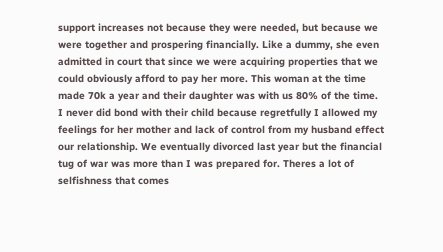support increases not because they were needed, but because we were together and prospering financially. Like a dummy, she even admitted in court that since we were acquiring properties that we could obviously afford to pay her more. This woman at the time made 70k a year and their daughter was with us 80% of the time. I never did bond with their child because regretfully I allowed my feelings for her mother and lack of control from my husband effect our relationship. We eventually divorced last year but the financial tug of war was more than I was prepared for. Theres a lot of selfishness that comes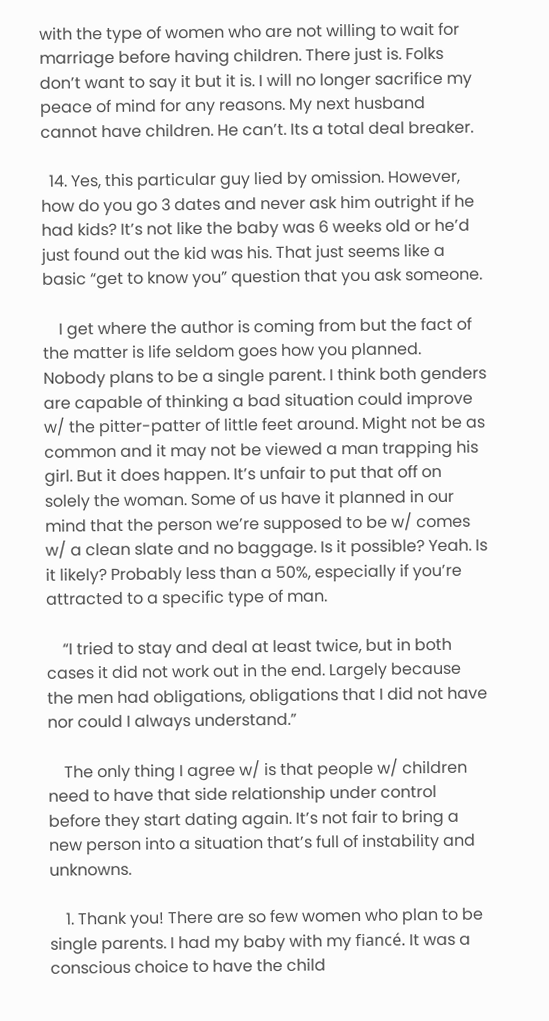with the type of women who are not willing to wait for marriage before having children. There just is. Folks don’t want to say it but it is. I will no longer sacrifice my peace of mind for any reasons. My next husband cannot have children. He can’t. Its a total deal breaker.

  14. Yes, this particular guy lied by omission. However, how do you go 3 dates and never ask him outright if he had kids? It’s not like the baby was 6 weeks old or he’d just found out the kid was his. That just seems like a basic “get to know you” question that you ask someone.

    I get where the author is coming from but the fact of the matter is life seldom goes how you planned. Nobody plans to be a single parent. I think both genders are capable of thinking a bad situation could improve w/ the pitter-patter of little feet around. Might not be as common and it may not be viewed a man trapping his girl. But it does happen. It’s unfair to put that off on solely the woman. Some of us have it planned in our mind that the person we’re supposed to be w/ comes w/ a clean slate and no baggage. Is it possible? Yeah. Is it likely? Probably less than a 50%, especially if you’re attracted to a specific type of man.

    “I tried to stay and deal at least twice, but in both cases it did not work out in the end. Largely because the men had obligations, obligations that I did not have nor could I always understand.”

    The only thing I agree w/ is that people w/ children need to have that side relationship under control before they start dating again. It’s not fair to bring a new person into a situation that’s full of instability and unknowns.

    1. Thank you! There are so few women who plan to be single parents. I had my baby with my fiancé. It was a conscious choice to have the child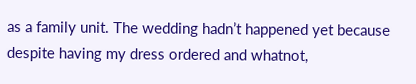as a family unit. The wedding hadn’t happened yet because despite having my dress ordered and whatnot,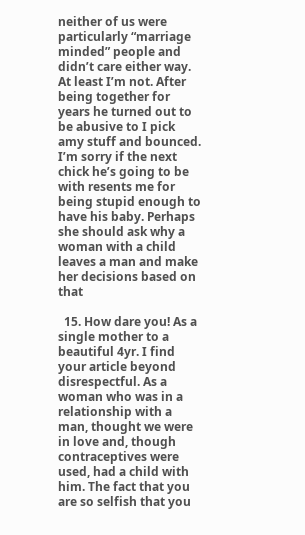neither of us were particularly “marriage minded” people and didn’t care either way. At least I’m not. After being together for years he turned out to be abusive to I pick amy stuff and bounced. I’m sorry if the next chick he’s going to be with resents me for being stupid enough to have his baby. Perhaps she should ask why a woman with a child leaves a man and make her decisions based on that

  15. How dare you! As a single mother to a beautiful 4yr. I find your article beyond disrespectful. As a woman who was in a relationship with a man, thought we were in love and, though contraceptives were used, had a child with him. The fact that you are so selfish that you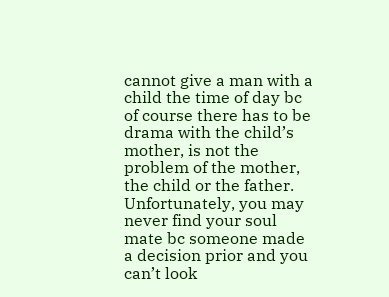cannot give a man with a child the time of day bc of course there has to be drama with the child’s mother, is not the problem of the mother, the child or the father. Unfortunately, you may never find your soul mate bc someone made a decision prior and you can’t look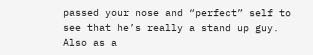passed your nose and “perfect” self to see that he’s really a stand up guy. Also as a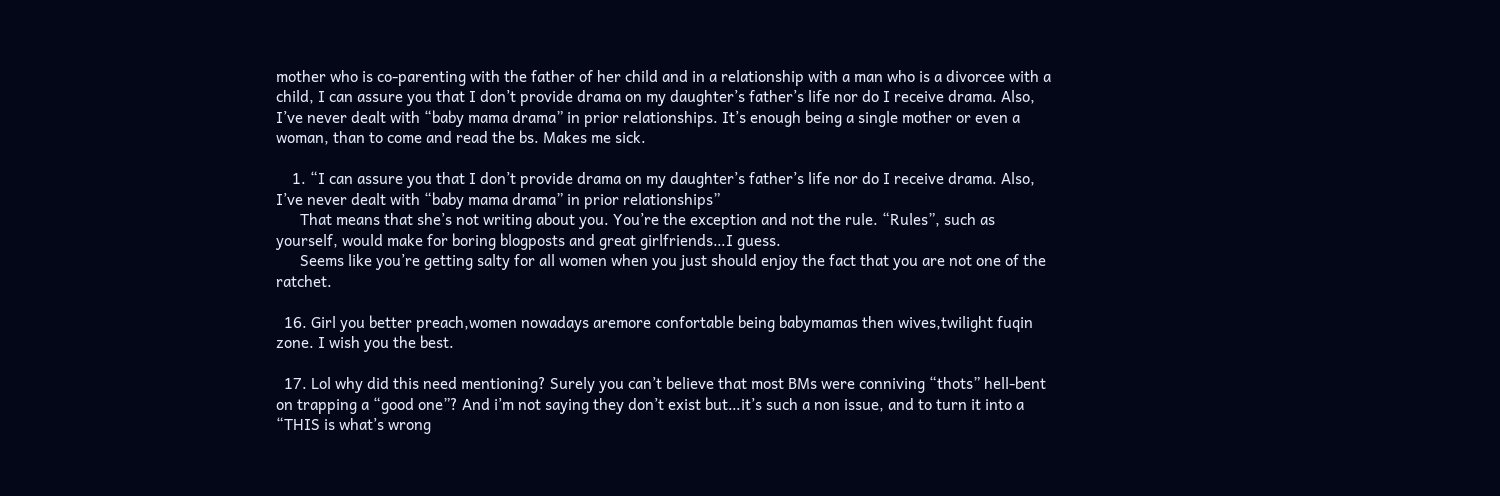mother who is co-parenting with the father of her child and in a relationship with a man who is a divorcee with a child, I can assure you that I don’t provide drama on my daughter’s father’s life nor do I receive drama. Also, I’ve never dealt with “baby mama drama” in prior relationships. It’s enough being a single mother or even a woman, than to come and read the bs. Makes me sick.

    1. “I can assure you that I don’t provide drama on my daughter’s father’s life nor do I receive drama. Also, I’ve never dealt with “baby mama drama” in prior relationships”
      That means that she’s not writing about you. You’re the exception and not the rule. “Rules”, such as yourself, would make for boring blogposts and great girlfriends…I guess.
      Seems like you’re getting salty for all women when you just should enjoy the fact that you are not one of the ratchet.

  16. Girl you better preach,women nowadays aremore confortable being babymamas then wives,twilight fuqin zone. I wish you the best.

  17. Lol why did this need mentioning? Surely you can’t believe that most BMs were conniving “thots” hell-bent on trapping a “good one”? And i’m not saying they don’t exist but…it’s such a non issue, and to turn it into a “THIS is what’s wrong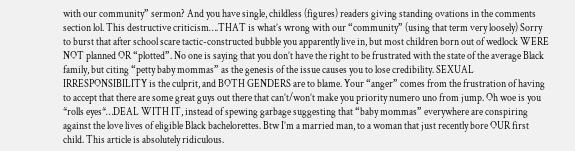with our community” sermon? And you have single, childless (figures) readers giving standing ovations in the comments section lol. This destructive criticism….THAT is what’s wrong with our “community” (using that term very loosely) Sorry to burst that after school scare tactic-constructed bubble you apparently live in, but most children born out of wedlock WERE NOT planned OR “plotted”. No one is saying that you don’t have the right to be frustrated with the state of the average Black family, but citing “petty baby mommas” as the genesis of the issue causes you to lose credibility. SEXUAL IRRESPONSIBILITY is the culprit, and BOTH GENDERS are to blame. Your “anger” comes from the frustration of having to accept that there are some great guys out there that can’t/won’t make you priority numero uno from jump. Oh woe is you *rolls eyes*…DEAL WITH IT, instead of spewing garbage suggesting that “baby mommas” everywhere are conspiring against the love lives of eligible Black bachelorettes. Btw I’m a married man, to a woman that just recently bore OUR first child. This article is absolutely ridiculous.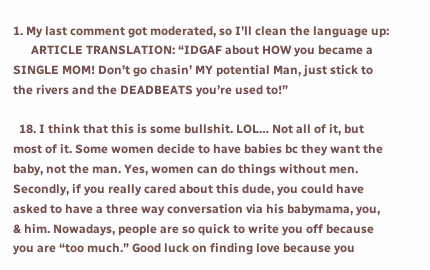1. My last comment got moderated, so I’ll clean the language up:
      ARTICLE TRANSLATION: “IDGAF about HOW you became a SINGLE MOM! Don’t go chasin’ MY potential Man, just stick to the rivers and the DEADBEATS you’re used to!”

  18. I think that this is some bullshit. LOL… Not all of it, but most of it. Some women decide to have babies bc they want the baby, not the man. Yes, women can do things without men. Secondly, if you really cared about this dude, you could have asked to have a three way conversation via his babymama, you, & him. Nowadays, people are so quick to write you off because you are “too much.” Good luck on finding love because you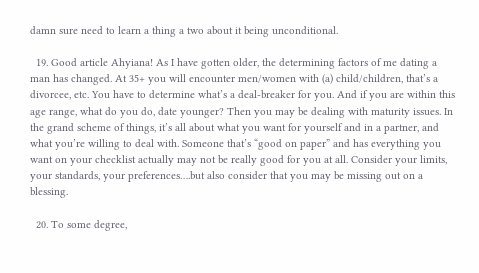damn sure need to learn a thing a two about it being unconditional.

  19. Good article Ahyiana! As I have gotten older, the determining factors of me dating a man has changed. At 35+ you will encounter men/women with (a) child/children, that’s a divorcee, etc. You have to determine what’s a deal-breaker for you. And if you are within this age range, what do you do, date younger? Then you may be dealing with maturity issues. In the grand scheme of things, it’s all about what you want for yourself and in a partner, and what you’re willing to deal with. Someone that’s “good on paper” and has everything you want on your checklist actually may not be really good for you at all. Consider your limits, your standards, your preferences….but also consider that you may be missing out on a blessing.

  20. To some degree,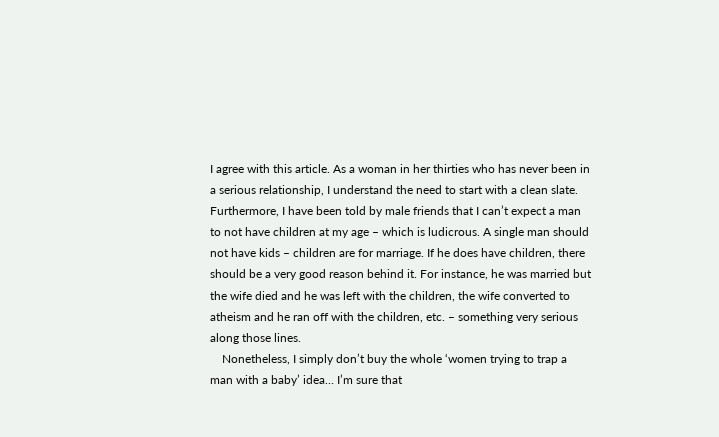I agree with this article. As a woman in her thirties who has never been in a serious relationship, I understand the need to start with a clean slate. Furthermore, I have been told by male friends that I can’t expect a man to not have children at my age – which is ludicrous. A single man should not have kids – children are for marriage. If he does have children, there should be a very good reason behind it. For instance, he was married but the wife died and he was left with the children, the wife converted to atheism and he ran off with the children, etc. – something very serious along those lines.
    Nonetheless, I simply don’t buy the whole ‘women trying to trap a man with a baby’ idea… I’m sure that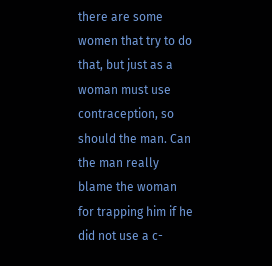there are some women that try to do that, but just as a woman must use contraception, so should the man. Can the man really blame the woman for trapping him if he did not use a c-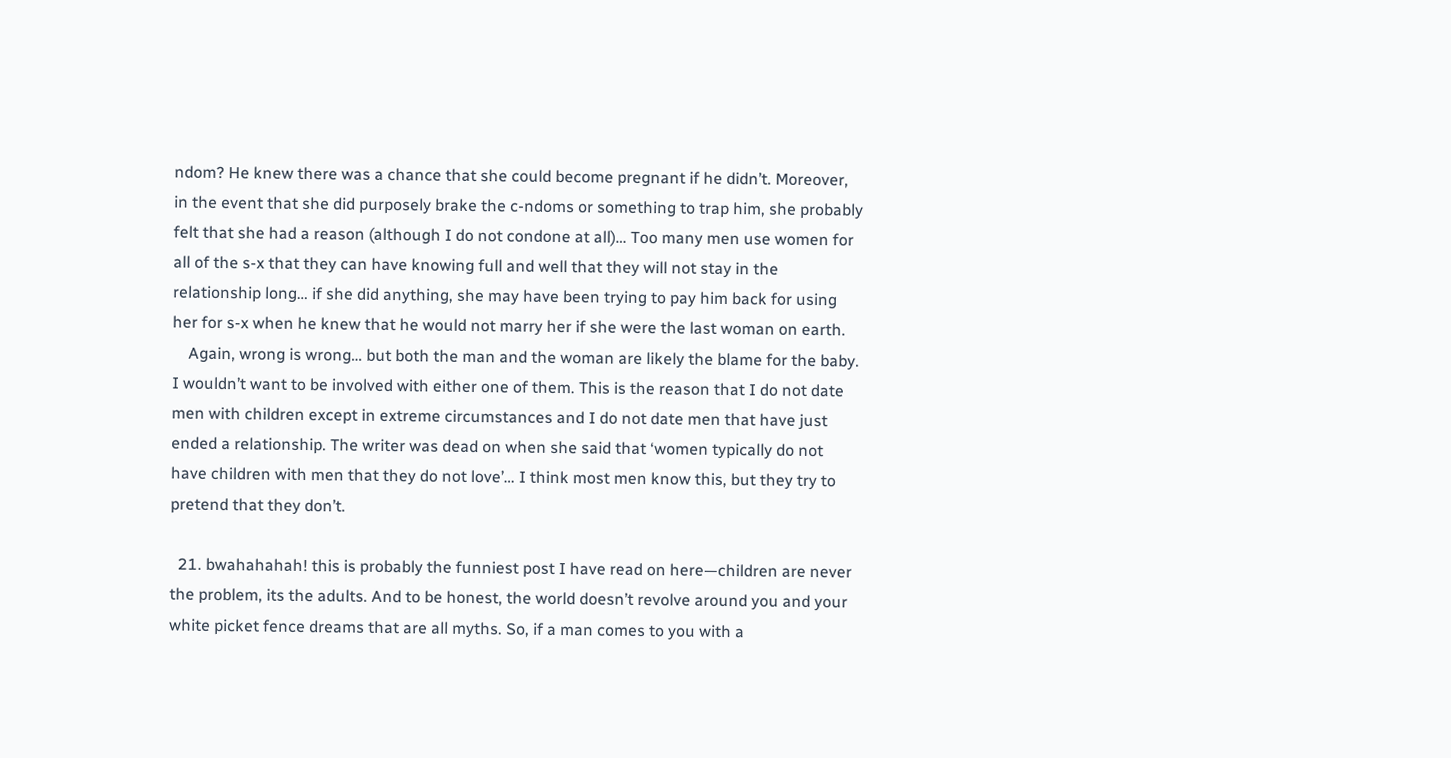ndom? He knew there was a chance that she could become pregnant if he didn’t. Moreover, in the event that she did purposely brake the c-ndoms or something to trap him, she probably felt that she had a reason (although I do not condone at all)… Too many men use women for all of the s-x that they can have knowing full and well that they will not stay in the relationship long… if she did anything, she may have been trying to pay him back for using her for s-x when he knew that he would not marry her if she were the last woman on earth.
    Again, wrong is wrong… but both the man and the woman are likely the blame for the baby. I wouldn’t want to be involved with either one of them. This is the reason that I do not date men with children except in extreme circumstances and I do not date men that have just ended a relationship. The writer was dead on when she said that ‘women typically do not have children with men that they do not love’… I think most men know this, but they try to pretend that they don’t.

  21. bwahahahah! this is probably the funniest post I have read on here—children are never the problem, its the adults. And to be honest, the world doesn’t revolve around you and your white picket fence dreams that are all myths. So, if a man comes to you with a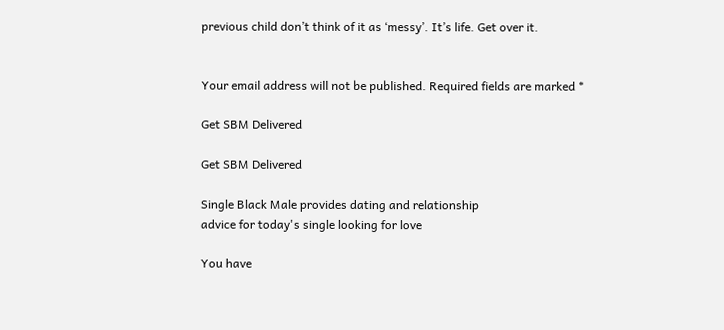previous child don’t think of it as ‘messy’. It’s life. Get over it.


Your email address will not be published. Required fields are marked *

Get SBM Delivered

Get SBM Delivered

Single Black Male provides dating and relationship
advice for today's single looking for love

You have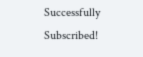Successfully Subscribed!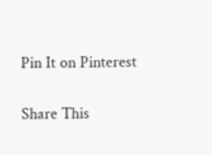Pin It on Pinterest

Share This